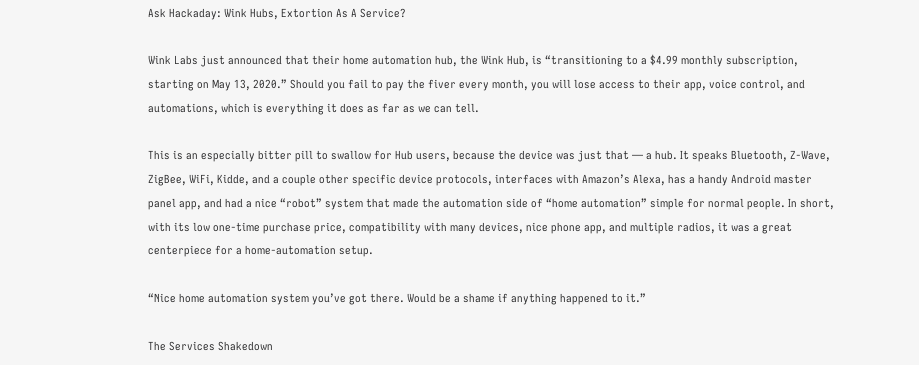Ask Hackaday: Wink Hubs, Extortion As A Service?

Wink Labs just announced that their home automation hub, the Wink Hub, is “transitioning to a $4.99 monthly subscription, starting on May 13, 2020.” Should you fail to pay the fiver every month, you will lose access to their app, voice control, and automations, which is everything it does as far as we can tell.

This is an especially bitter pill to swallow for Hub users, because the device was just that — a hub. It speaks Bluetooth, Z-Wave, ZigBee, WiFi, Kidde, and a couple other specific device protocols, interfaces with Amazon’s Alexa, has a handy Android master panel app, and had a nice “robot” system that made the automation side of “home automation” simple for normal people. In short, with its low one-time purchase price, compatibility with many devices, nice phone app, and multiple radios, it was a great centerpiece for a home-automation setup.

“Nice home automation system you’ve got there. Would be a shame if anything happened to it.”

The Services Shakedown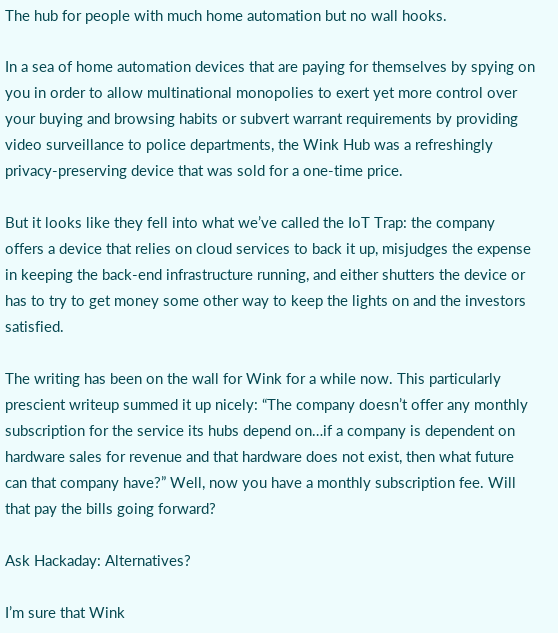The hub for people with much home automation but no wall hooks.

In a sea of home automation devices that are paying for themselves by spying on you in order to allow multinational monopolies to exert yet more control over your buying and browsing habits or subvert warrant requirements by providing video surveillance to police departments, the Wink Hub was a refreshingly privacy-preserving device that was sold for a one-time price.

But it looks like they fell into what we’ve called the IoT Trap: the company offers a device that relies on cloud services to back it up, misjudges the expense in keeping the back-end infrastructure running, and either shutters the device or has to try to get money some other way to keep the lights on and the investors satisfied.

The writing has been on the wall for Wink for a while now. This particularly prescient writeup summed it up nicely: “The company doesn’t offer any monthly subscription for the service its hubs depend on…if a company is dependent on hardware sales for revenue and that hardware does not exist, then what future can that company have?” Well, now you have a monthly subscription fee. Will that pay the bills going forward?

Ask Hackaday: Alternatives?

I’m sure that Wink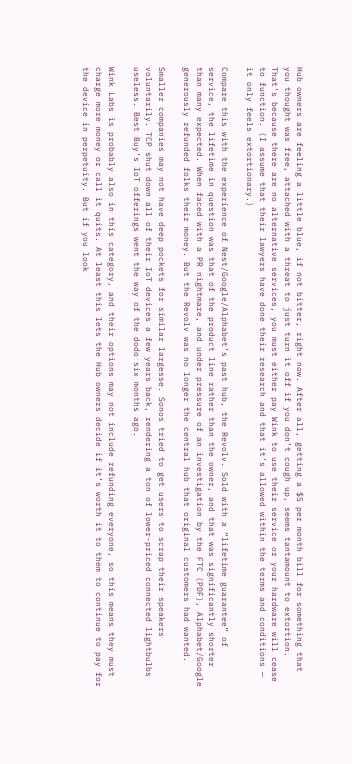Hub owners are feeling a little blue, if not bitter, right now. After all, getting a $5 per month bill for something that you thought was free, attached with a threat to just turn it off if you don’t cough up, seems tantamount to extortion. That’s because there are no alternative services, you must either pay Wink to use their service or your hardware will cease to function. (I assume that their lawyers have done their research and that it’s allowed within the terms and conditions — it only feels extortionary.)

Compare this with the experience of Nest/Google/Alphabet’s past hub, the Revolv. Sold with a “lifetime guarantee” of service, the lifetime in question was that of the product line rather than the owner, and that was significantly shorter than many expected. When faced with a PR nightmare, and under pressure of an investigation by the FTC (PDF), Alphabet/Google generously refunded folks their money. But the Revolv was no longer the central hub that original customers had wanted.

Smaller companies may not have deep pockets for similar largesse. Sonos tried to get users to scrap their speakers voluntarily. TCP shut down all of their IoT devices a few years back, rendering a ton of lower-priced connected lightbulbs useless. Best Buy’s IoT offerings went the way of the dodo six months ago.

Wink Labs is probably also in this category, and their options may not include refunding everyone, so this means they must charge more money or call it quits. At least this lets the Hub owners decide if it’s worth it to them to continue to pay for the device in perpetuity. But if you look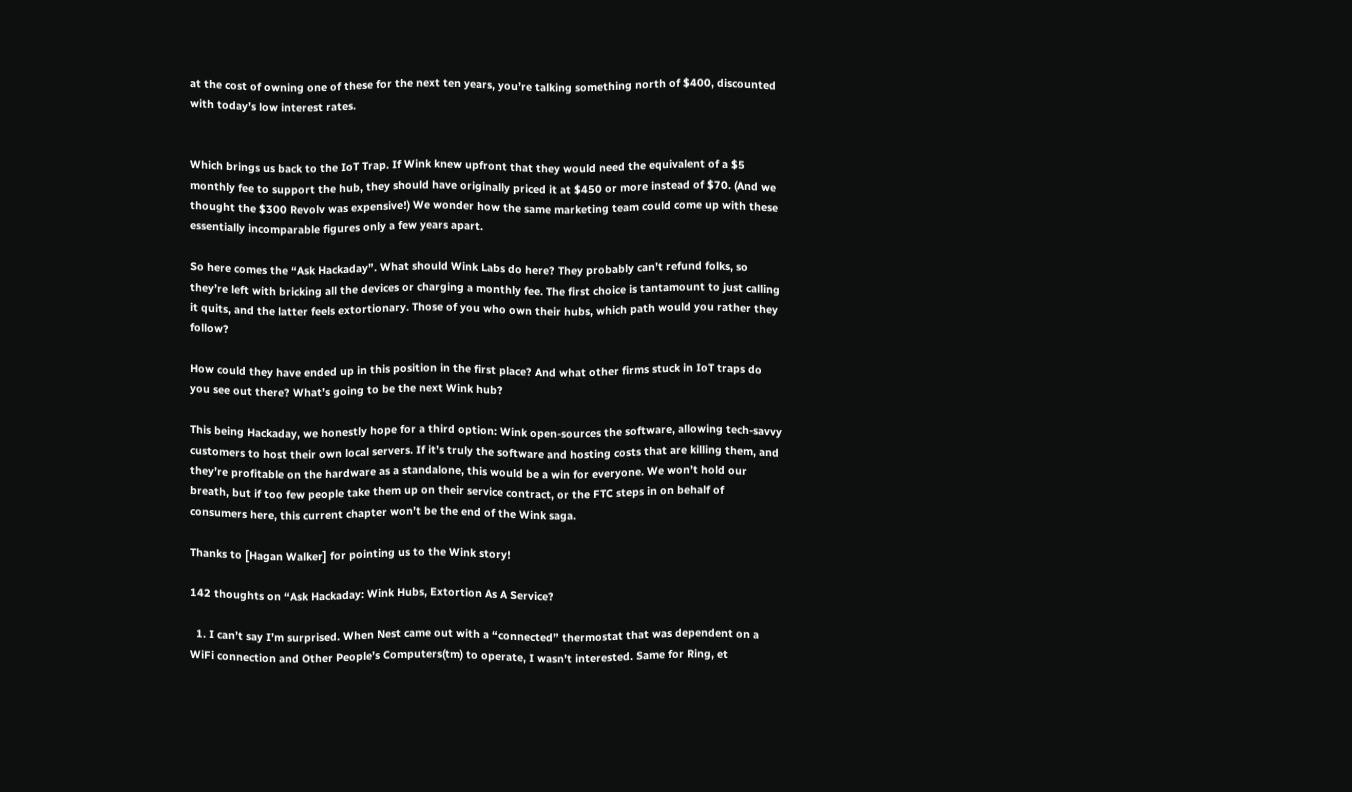at the cost of owning one of these for the next ten years, you’re talking something north of $400, discounted with today’s low interest rates.


Which brings us back to the IoT Trap. If Wink knew upfront that they would need the equivalent of a $5 monthly fee to support the hub, they should have originally priced it at $450 or more instead of $70. (And we thought the $300 Revolv was expensive!) We wonder how the same marketing team could come up with these essentially incomparable figures only a few years apart.

So here comes the “Ask Hackaday”. What should Wink Labs do here? They probably can’t refund folks, so they’re left with bricking all the devices or charging a monthly fee. The first choice is tantamount to just calling it quits, and the latter feels extortionary. Those of you who own their hubs, which path would you rather they follow?

How could they have ended up in this position in the first place? And what other firms stuck in IoT traps do you see out there? What’s going to be the next Wink hub?

This being Hackaday, we honestly hope for a third option: Wink open-sources the software, allowing tech-savvy customers to host their own local servers. If it’s truly the software and hosting costs that are killing them, and they’re profitable on the hardware as a standalone, this would be a win for everyone. We won’t hold our breath, but if too few people take them up on their service contract, or the FTC steps in on behalf of consumers here, this current chapter won’t be the end of the Wink saga.

Thanks to [Hagan Walker] for pointing us to the Wink story!

142 thoughts on “Ask Hackaday: Wink Hubs, Extortion As A Service?

  1. I can’t say I’m surprised. When Nest came out with a “connected” thermostat that was dependent on a WiFi connection and Other People’s Computers(tm) to operate, I wasn’t interested. Same for Ring, et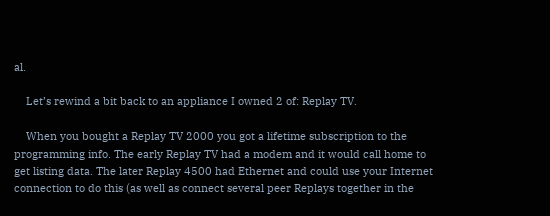al.

    Let’s rewind a bit back to an appliance I owned 2 of: Replay TV.

    When you bought a Replay TV 2000 you got a lifetime subscription to the programming info. The early Replay TV had a modem and it would call home to get listing data. The later Replay 4500 had Ethernet and could use your Internet connection to do this (as well as connect several peer Replays together in the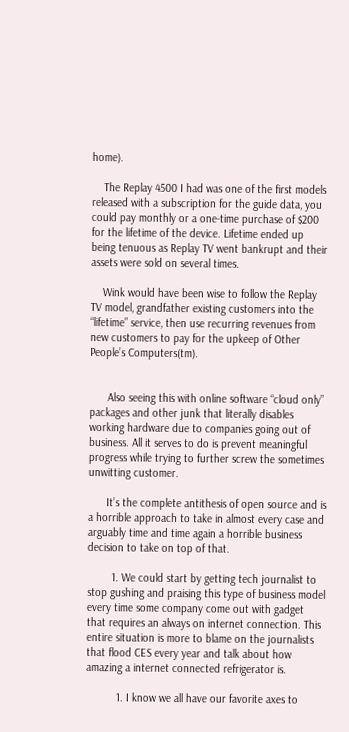home).

    The Replay 4500 I had was one of the first models released with a subscription for the guide data, you could pay monthly or a one-time purchase of $200 for the lifetime of the device. Lifetime ended up being tenuous as Replay TV went bankrupt and their assets were sold on several times.

    Wink would have been wise to follow the Replay TV model, grandfather existing customers into the “lifetime” service, then use recurring revenues from new customers to pay for the upkeep of Other People’s Computers(tm).


      Also seeing this with online software “cloud only” packages and other junk that literally disables working hardware due to companies going out of business. All it serves to do is prevent meaningful progress while trying to further screw the sometimes unwitting customer.

      It’s the complete antithesis of open source and is a horrible approach to take in almost every case and arguably time and time again a horrible business decision to take on top of that.

        1. We could start by getting tech journalist to stop gushing and praising this type of business model every time some company come out with gadget that requires an always on internet connection. This entire situation is more to blame on the journalists that flood CES every year and talk about how amazing a internet connected refrigerator is.

          1. I know we all have our favorite axes to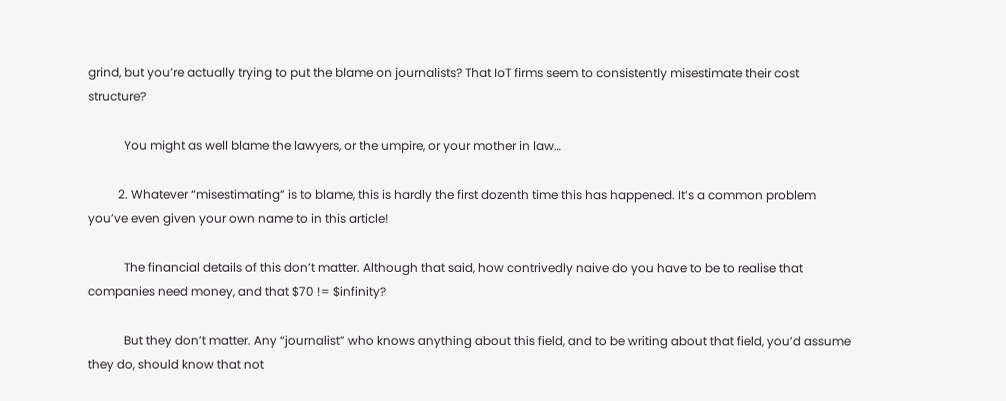grind, but you’re actually trying to put the blame on journalists? That IoT firms seem to consistently misestimate their cost structure?

            You might as well blame the lawyers, or the umpire, or your mother in law…

          2. Whatever “misestimating” is to blame, this is hardly the first dozenth time this has happened. It’s a common problem you’ve even given your own name to in this article!

            The financial details of this don’t matter. Although that said, how contrivedly naive do you have to be to realise that companies need money, and that $70 != $infinity?

            But they don’t matter. Any “journalist” who knows anything about this field, and to be writing about that field, you’d assume they do, should know that not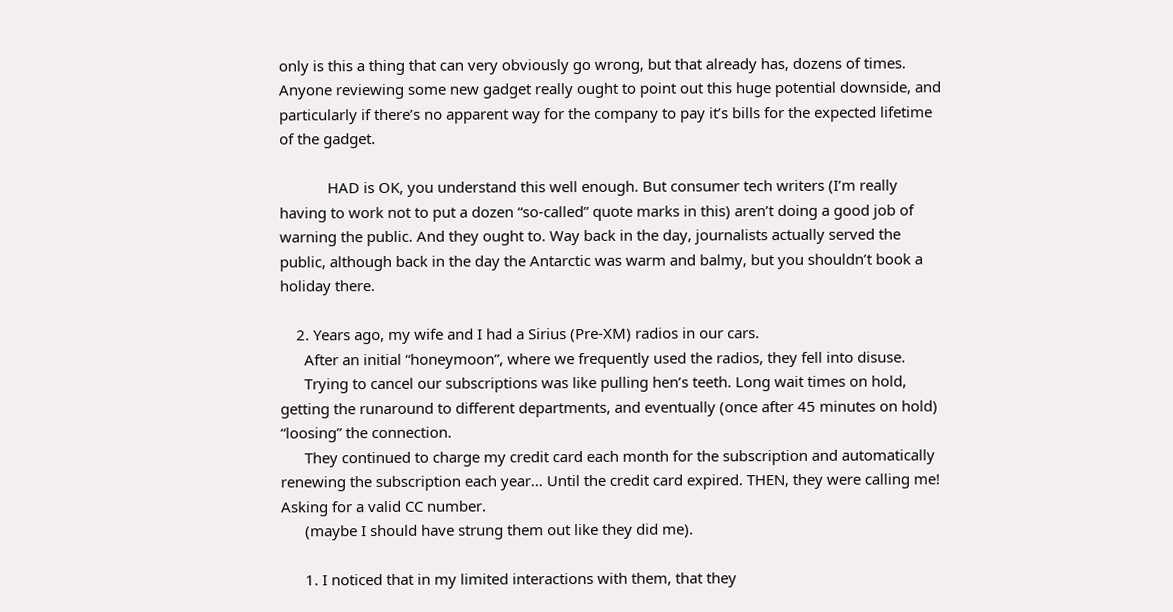only is this a thing that can very obviously go wrong, but that already has, dozens of times. Anyone reviewing some new gadget really ought to point out this huge potential downside, and particularly if there’s no apparent way for the company to pay it’s bills for the expected lifetime of the gadget.

            HAD is OK, you understand this well enough. But consumer tech writers (I’m really having to work not to put a dozen “so-called” quote marks in this) aren’t doing a good job of warning the public. And they ought to. Way back in the day, journalists actually served the public, although back in the day the Antarctic was warm and balmy, but you shouldn’t book a holiday there.

    2. Years ago, my wife and I had a Sirius (Pre-XM) radios in our cars.
      After an initial “honeymoon”, where we frequently used the radios, they fell into disuse.
      Trying to cancel our subscriptions was like pulling hen’s teeth. Long wait times on hold, getting the runaround to different departments, and eventually (once after 45 minutes on hold) “loosing” the connection.
      They continued to charge my credit card each month for the subscription and automatically renewing the subscription each year… Until the credit card expired. THEN, they were calling me! Asking for a valid CC number.
      (maybe I should have strung them out like they did me).

      1. I noticed that in my limited interactions with them, that they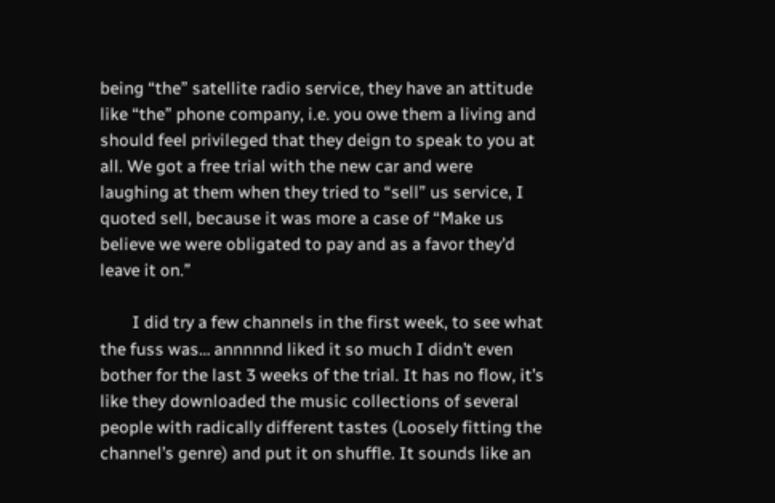being “the” satellite radio service, they have an attitude like “the” phone company, i.e. you owe them a living and should feel privileged that they deign to speak to you at all. We got a free trial with the new car and were laughing at them when they tried to “sell” us service, I quoted sell, because it was more a case of “Make us believe we were obligated to pay and as a favor they’d leave it on.”

        I did try a few channels in the first week, to see what the fuss was… annnnnd liked it so much I didn’t even bother for the last 3 weeks of the trial. It has no flow, it’s like they downloaded the music collections of several people with radically different tastes (Loosely fitting the channel’s genre) and put it on shuffle. It sounds like an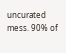uncurated mess. 90% of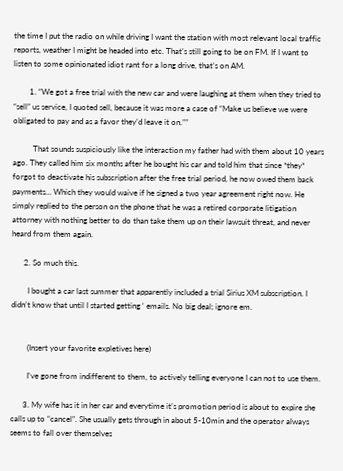the time I put the radio on while driving I want the station with most relevant local traffic reports, weather I might be headed into etc. That’s still going to be on FM. If I want to listen to some opinionated idiot rant for a long drive, that’s on AM.

        1. “We got a free trial with the new car and were laughing at them when they tried to “sell” us service, I quoted sell, because it was more a case of “Make us believe we were obligated to pay and as a favor they’d leave it on.””

          That sounds suspiciously like the interaction my father had with them about 10 years ago. They called him six months after he bought his car and told him that since *they* forgot to deactivate his subscription after the free trial period, he now owed them back payments… Which they would waive if he signed a two year agreement right now. He simply replied to the person on the phone that he was a retired corporate litigation attorney with nothing better to do than take them up on their lawsuit threat, and never heard from them again.

      2. So much this.

        I bought a car last summer that apparently included a trial Sirius XM subscription. I didn’t know that until I started getting ‘ emails. No big deal; ignore em.


        (Insert your favorite expletives here)

        I’ve gone from indifferent to them, to actively telling everyone I can not to use them.

      3. My wife has it in her car and everytime it’s promotion period is about to expire she calls up to “cancel”. She usually gets through in about 5-10min and the operator always seems to fall over themselves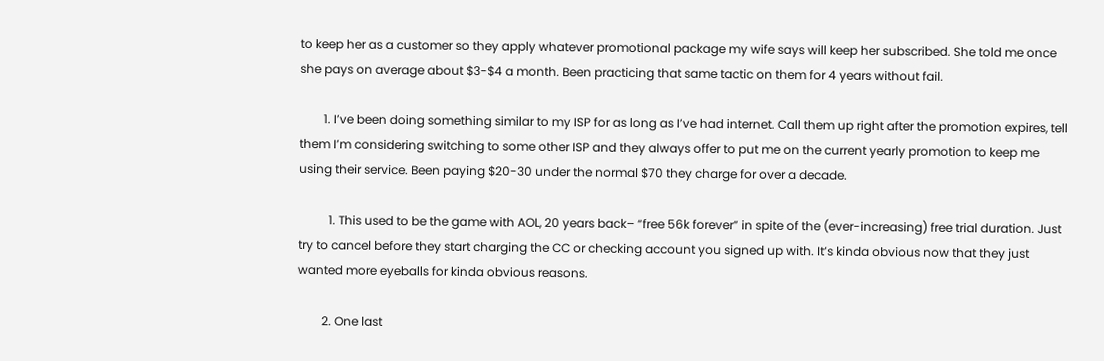to keep her as a customer so they apply whatever promotional package my wife says will keep her subscribed. She told me once she pays on average about $3-$4 a month. Been practicing that same tactic on them for 4 years without fail.

        1. I’ve been doing something similar to my ISP for as long as I’ve had internet. Call them up right after the promotion expires, tell them I’m considering switching to some other ISP and they always offer to put me on the current yearly promotion to keep me using their service. Been paying $20-30 under the normal $70 they charge for over a decade.

          1. This used to be the game with AOL, 20 years back– “free 56k forever” in spite of the (ever-increasing) free trial duration. Just try to cancel before they start charging the CC or checking account you signed up with. It’s kinda obvious now that they just wanted more eyeballs for kinda obvious reasons.

        2. One last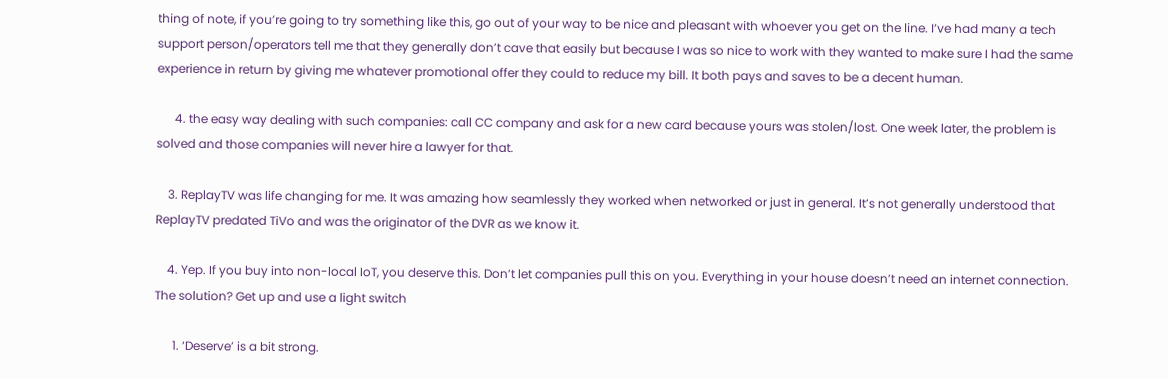thing of note, if you’re going to try something like this, go out of your way to be nice and pleasant with whoever you get on the line. I’ve had many a tech support person/operators tell me that they generally don’t cave that easily but because I was so nice to work with they wanted to make sure I had the same experience in return by giving me whatever promotional offer they could to reduce my bill. It both pays and saves to be a decent human.

      4. the easy way dealing with such companies: call CC company and ask for a new card because yours was stolen/lost. One week later, the problem is solved and those companies will never hire a lawyer for that.

    3. ReplayTV was life changing for me. It was amazing how seamlessly they worked when networked or just in general. It’s not generally understood that ReplayTV predated TiVo and was the originator of the DVR as we know it.

    4. Yep. If you buy into non-local IoT, you deserve this. Don’t let companies pull this on you. Everything in your house doesn’t need an internet connection. The solution? Get up and use a light switch

      1. ‘Deserve’ is a bit strong.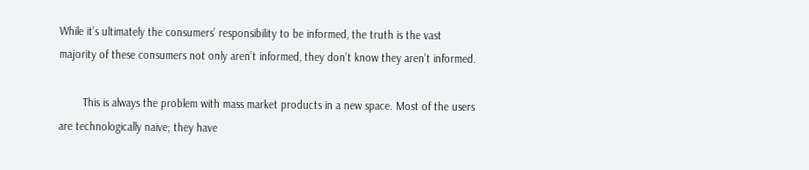While it’s ultimately the consumers’ responsibility to be informed, the truth is the vast majority of these consumers not only aren’t informed, they don’t know they aren’t informed.

        This is always the problem with mass market products in a new space. Most of the users are technologically naive; they have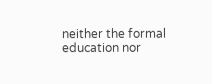neither the formal education nor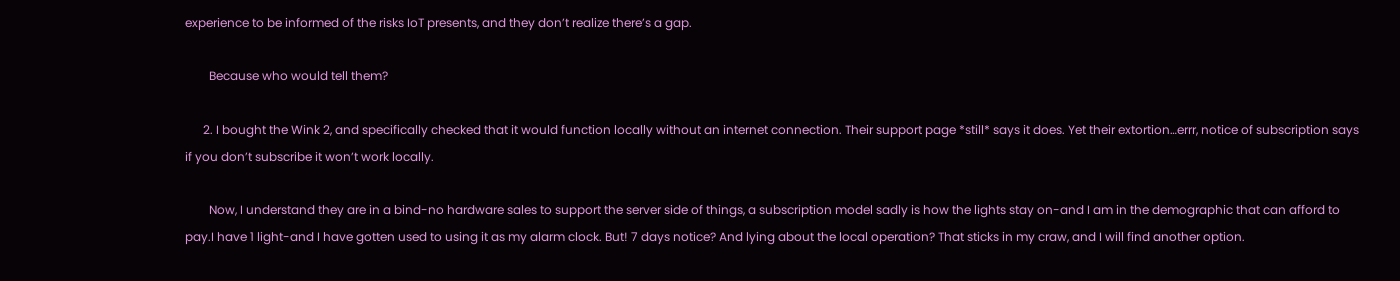experience to be informed of the risks IoT presents, and they don’t realize there’s a gap.

        Because who would tell them?

      2. I bought the Wink 2, and specifically checked that it would function locally without an internet connection. Their support page *still* says it does. Yet their extortion…errr, notice of subscription says if you don’t subscribe it won’t work locally.

        Now, I understand they are in a bind-no hardware sales to support the server side of things, a subscription model sadly is how the lights stay on-and I am in the demographic that can afford to pay.I have 1 light-and I have gotten used to using it as my alarm clock. But! 7 days notice? And lying about the local operation? That sticks in my craw, and I will find another option.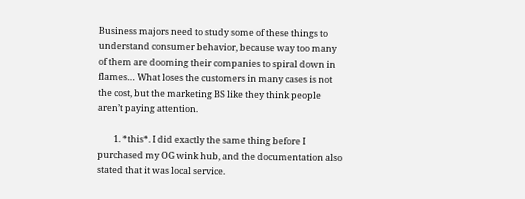Business majors need to study some of these things to understand consumer behavior, because way too many of them are dooming their companies to spiral down in flames… What loses the customers in many cases is not the cost, but the marketing BS like they think people aren’t paying attention.

        1. *this*. I did exactly the same thing before I purchased my OG wink hub, and the documentation also stated that it was local service.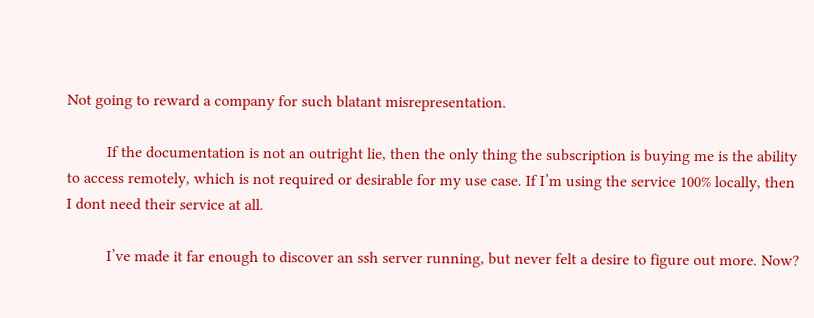Not going to reward a company for such blatant misrepresentation.

          If the documentation is not an outright lie, then the only thing the subscription is buying me is the ability to access remotely, which is not required or desirable for my use case. If I’m using the service 100% locally, then I dont need their service at all.

          I’ve made it far enough to discover an ssh server running, but never felt a desire to figure out more. Now?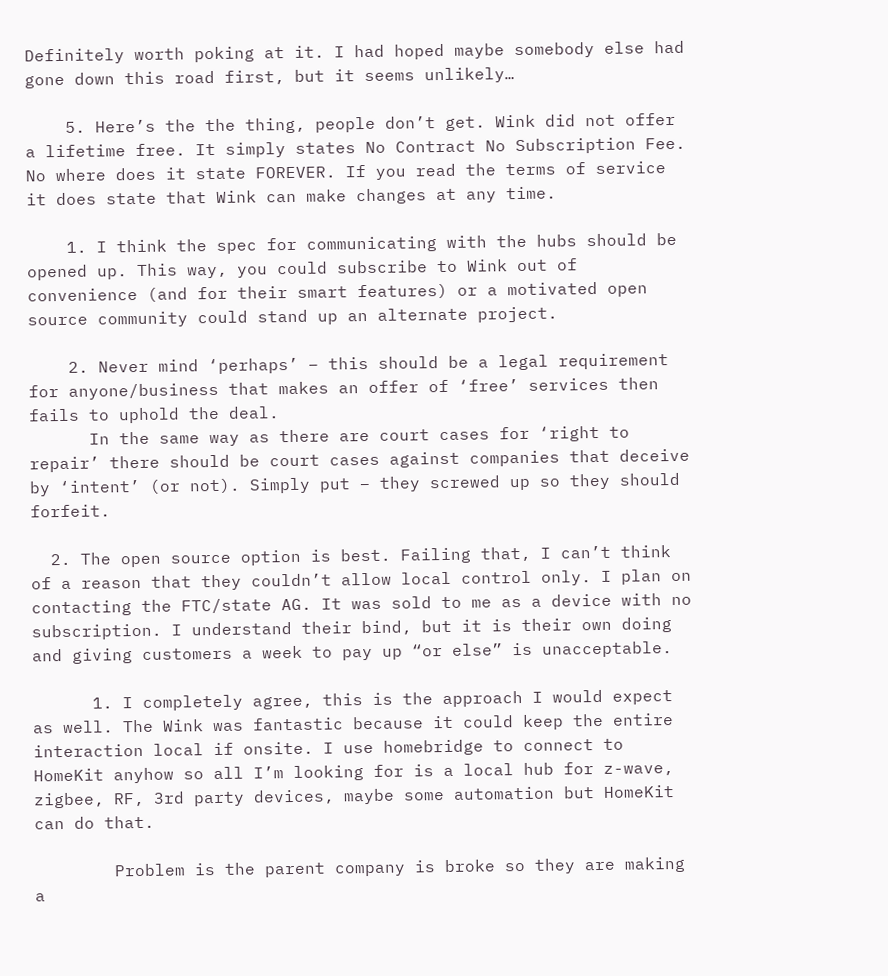Definitely worth poking at it. I had hoped maybe somebody else had gone down this road first, but it seems unlikely…

    5. Here’s the the thing, people don’t get. Wink did not offer a lifetime free. It simply states No Contract No Subscription Fee. No where does it state FOREVER. If you read the terms of service it does state that Wink can make changes at any time.

    1. I think the spec for communicating with the hubs should be opened up. This way, you could subscribe to Wink out of convenience (and for their smart features) or a motivated open source community could stand up an alternate project.

    2. Never mind ‘perhaps’ – this should be a legal requirement for anyone/business that makes an offer of ‘free’ services then fails to uphold the deal.
      In the same way as there are court cases for ‘right to repair’ there should be court cases against companies that deceive by ‘intent’ (or not). Simply put – they screwed up so they should forfeit.

  2. The open source option is best. Failing that, I can’t think of a reason that they couldn’t allow local control only. I plan on contacting the FTC/state AG. It was sold to me as a device with no subscription. I understand their bind, but it is their own doing and giving customers a week to pay up “or else” is unacceptable.

      1. I completely agree, this is the approach I would expect as well. The Wink was fantastic because it could keep the entire interaction local if onsite. I use homebridge to connect to HomeKit anyhow so all I’m looking for is a local hub for z-wave, zigbee, RF, 3rd party devices, maybe some automation but HomeKit can do that.

        Problem is the parent company is broke so they are making a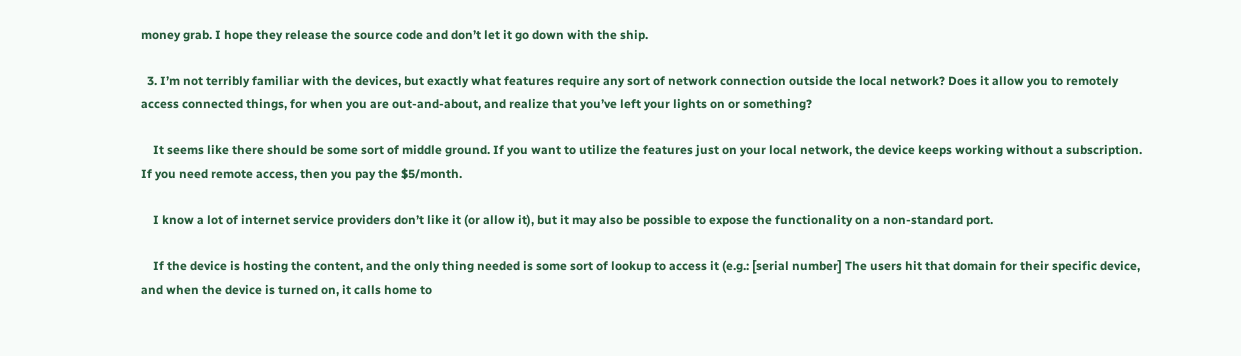money grab. I hope they release the source code and don’t let it go down with the ship.

  3. I’m not terribly familiar with the devices, but exactly what features require any sort of network connection outside the local network? Does it allow you to remotely access connected things, for when you are out-and-about, and realize that you’ve left your lights on or something?

    It seems like there should be some sort of middle ground. If you want to utilize the features just on your local network, the device keeps working without a subscription. If you need remote access, then you pay the $5/month.

    I know a lot of internet service providers don’t like it (or allow it), but it may also be possible to expose the functionality on a non-standard port.

    If the device is hosting the content, and the only thing needed is some sort of lookup to access it (e.g.: [serial number] The users hit that domain for their specific device, and when the device is turned on, it calls home to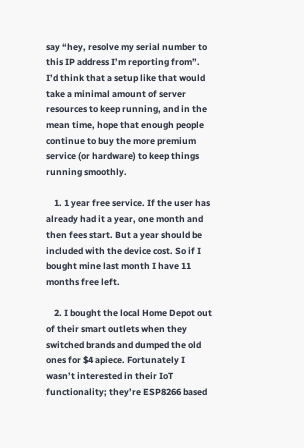say “hey, resolve my serial number to this IP address I’m reporting from”. I’d think that a setup like that would take a minimal amount of server resources to keep running, and in the mean time, hope that enough people continue to buy the more premium service (or hardware) to keep things running smoothly.

    1. 1 year free service. If the user has already had it a year, one month and then fees start. But a year should be included with the device cost. So if I bought mine last month I have 11 months free left.

    2. I bought the local Home Depot out of their smart outlets when they switched brands and dumped the old ones for $4 apiece. Fortunately I wasn’t interested in their IoT functionality; they’re ESP8266 based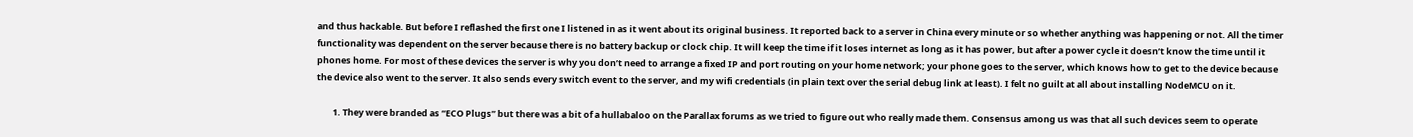and thus hackable. But before I reflashed the first one I listened in as it went about its original business. It reported back to a server in China every minute or so whether anything was happening or not. All the timer functionality was dependent on the server because there is no battery backup or clock chip. It will keep the time if it loses internet as long as it has power, but after a power cycle it doesn’t know the time until it phones home. For most of these devices the server is why you don’t need to arrange a fixed IP and port routing on your home network; your phone goes to the server, which knows how to get to the device because the device also went to the server. It also sends every switch event to the server, and my wifi credentials (in plain text over the serial debug link at least). I felt no guilt at all about installing NodeMCU on it.

        1. They were branded as “ECO Plugs” but there was a bit of a hullabaloo on the Parallax forums as we tried to figure out who really made them. Consensus among us was that all such devices seem to operate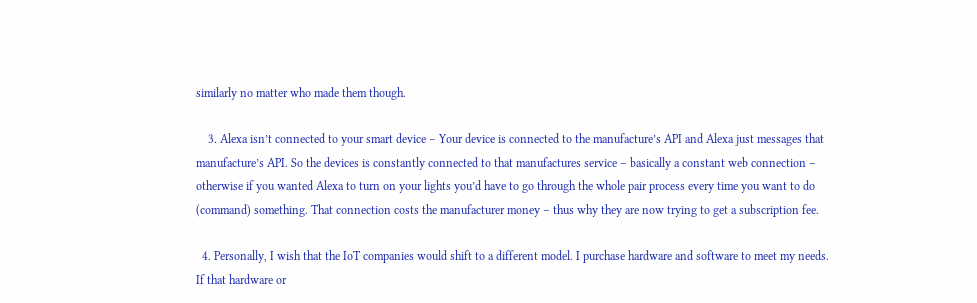similarly no matter who made them though.

    3. Alexa isn’t connected to your smart device – Your device is connected to the manufacture’s API and Alexa just messages that manufacture’s API. So the devices is constantly connected to that manufactures service – basically a constant web connection – otherwise if you wanted Alexa to turn on your lights you’d have to go through the whole pair process every time you want to do (command) something. That connection costs the manufacturer money – thus why they are now trying to get a subscription fee.

  4. Personally, I wish that the IoT companies would shift to a different model. I purchase hardware and software to meet my needs. If that hardware or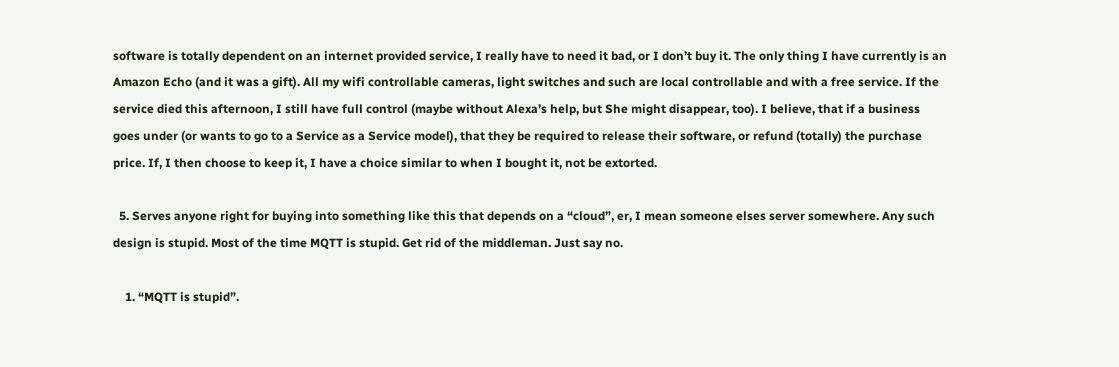software is totally dependent on an internet provided service, I really have to need it bad, or I don’t buy it. The only thing I have currently is an Amazon Echo (and it was a gift). All my wifi controllable cameras, light switches and such are local controllable and with a free service. If the service died this afternoon, I still have full control (maybe without Alexa’s help, but She might disappear, too). I believe, that if a business goes under (or wants to go to a Service as a Service model), that they be required to release their software, or refund (totally) the purchase price. If, I then choose to keep it, I have a choice similar to when I bought it, not be extorted.

  5. Serves anyone right for buying into something like this that depends on a “cloud”, er, I mean someone elses server somewhere. Any such design is stupid. Most of the time MQTT is stupid. Get rid of the middleman. Just say no.

    1. “MQTT is stupid”.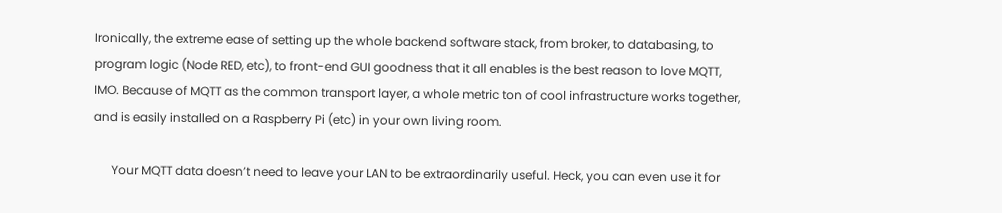Ironically, the extreme ease of setting up the whole backend software stack, from broker, to databasing, to program logic (Node RED, etc), to front-end GUI goodness that it all enables is the best reason to love MQTT, IMO. Because of MQTT as the common transport layer, a whole metric ton of cool infrastructure works together, and is easily installed on a Raspberry Pi (etc) in your own living room.

      Your MQTT data doesn’t need to leave your LAN to be extraordinarily useful. Heck, you can even use it for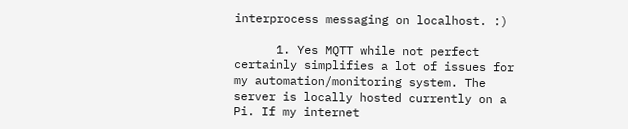interprocess messaging on localhost. :)

      1. Yes MQTT while not perfect certainly simplifies a lot of issues for my automation/monitoring system. The server is locally hosted currently on a Pi. If my internet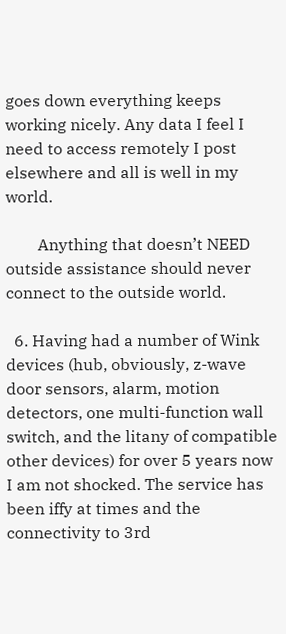goes down everything keeps working nicely. Any data I feel I need to access remotely I post elsewhere and all is well in my world.

        Anything that doesn’t NEED outside assistance should never connect to the outside world.

  6. Having had a number of Wink devices (hub, obviously, z-wave door sensors, alarm, motion detectors, one multi-function wall switch, and the litany of compatible other devices) for over 5 years now I am not shocked. The service has been iffy at times and the connectivity to 3rd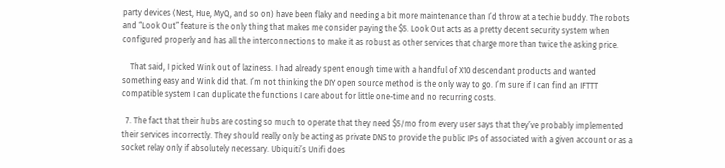party devices (Nest, Hue, MyQ, and so on) have been flaky and needing a bit more maintenance than I’d throw at a techie buddy. The robots and “Look Out” feature is the only thing that makes me consider paying the $5. Look Out acts as a pretty decent security system when configured properly and has all the interconnections to make it as robust as other services that charge more than twice the asking price.

    That said, I picked Wink out of laziness. I had already spent enough time with a handful of X10 descendant products and wanted something easy and Wink did that. I’m not thinking the DIY open source method is the only way to go. I’m sure if I can find an IFTTT compatible system I can duplicate the functions I care about for little one-time and no recurring costs.

  7. The fact that their hubs are costing so much to operate that they need $5/mo from every user says that they’ve probably implemented their services incorrectly. They should really only be acting as private DNS to provide the public IPs of associated with a given account or as a socket relay only if absolutely necessary. Ubiquiti’s Unifi does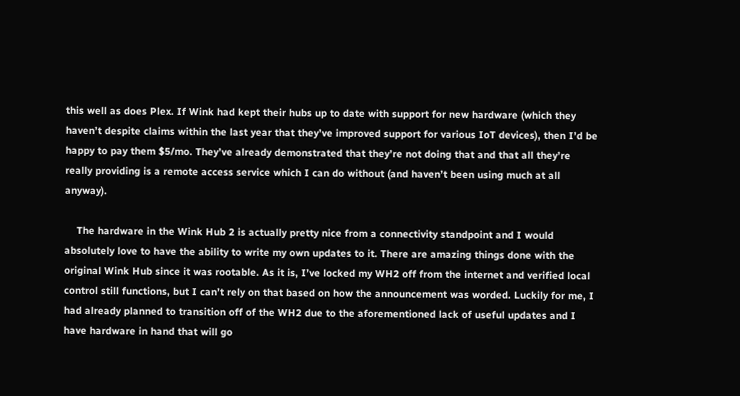this well as does Plex. If Wink had kept their hubs up to date with support for new hardware (which they haven’t despite claims within the last year that they’ve improved support for various IoT devices), then I’d be happy to pay them $5/mo. They’ve already demonstrated that they’re not doing that and that all they’re really providing is a remote access service which I can do without (and haven’t been using much at all anyway).

    The hardware in the Wink Hub 2 is actually pretty nice from a connectivity standpoint and I would absolutely love to have the ability to write my own updates to it. There are amazing things done with the original Wink Hub since it was rootable. As it is, I’ve locked my WH2 off from the internet and verified local control still functions, but I can’t rely on that based on how the announcement was worded. Luckily for me, I had already planned to transition off of the WH2 due to the aforementioned lack of useful updates and I have hardware in hand that will go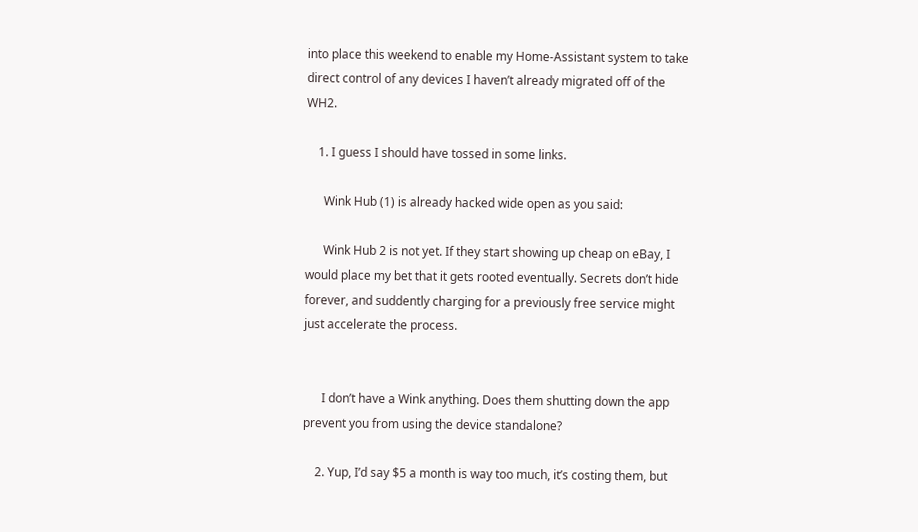into place this weekend to enable my Home-Assistant system to take direct control of any devices I haven’t already migrated off of the WH2.

    1. I guess I should have tossed in some links.

      Wink Hub (1) is already hacked wide open as you said:

      Wink Hub 2 is not yet. If they start showing up cheap on eBay, I would place my bet that it gets rooted eventually. Secrets don’t hide forever, and suddently charging for a previously free service might just accelerate the process.


      I don’t have a Wink anything. Does them shutting down the app prevent you from using the device standalone?

    2. Yup, I’d say $5 a month is way too much, it’s costing them, but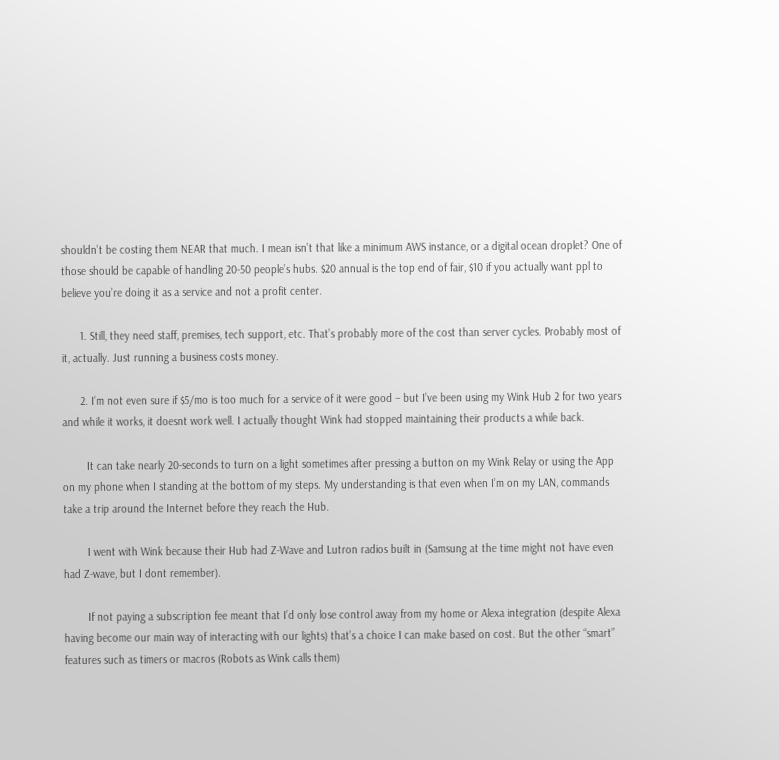shouldn’t be costing them NEAR that much. I mean isn’t that like a minimum AWS instance, or a digital ocean droplet? One of those should be capable of handling 20-50 people’s hubs. $20 annual is the top end of fair, $10 if you actually want ppl to believe you’re doing it as a service and not a profit center.

      1. Still, they need staff, premises, tech support, etc. That’s probably more of the cost than server cycles. Probably most of it, actually. Just running a business costs money.

      2. I’m not even sure if $5/mo is too much for a service of it were good – but I’ve been using my Wink Hub 2 for two years and while it works, it doesnt work well. I actually thought Wink had stopped maintaining their products a while back.

        It can take nearly 20-seconds to turn on a light sometimes after pressing a button on my Wink Relay or using the App on my phone when I standing at the bottom of my steps. My understanding is that even when I’m on my LAN, commands take a trip around the Internet before they reach the Hub.

        I went with Wink because their Hub had Z-Wave and Lutron radios built in (Samsung at the time might not have even had Z-wave, but I dont remember).

        If not paying a subscription fee meant that I’d only lose control away from my home or Alexa integration (despite Alexa having become our main way of interacting with our lights) that’s a choice I can make based on cost. But the other “smart” features such as timers or macros (Robots as Wink calls them)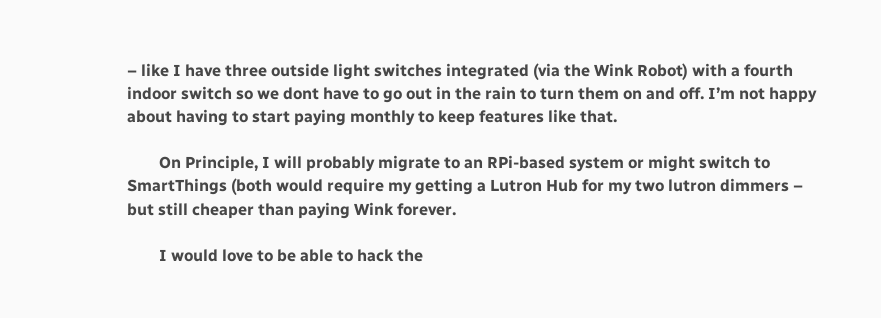– like I have three outside light switches integrated (via the Wink Robot) with a fourth indoor switch so we dont have to go out in the rain to turn them on and off. I’m not happy about having to start paying monthly to keep features like that.

        On Principle, I will probably migrate to an RPi-based system or might switch to SmartThings (both would require my getting a Lutron Hub for my two lutron dimmers – but still cheaper than paying Wink forever.

        I would love to be able to hack the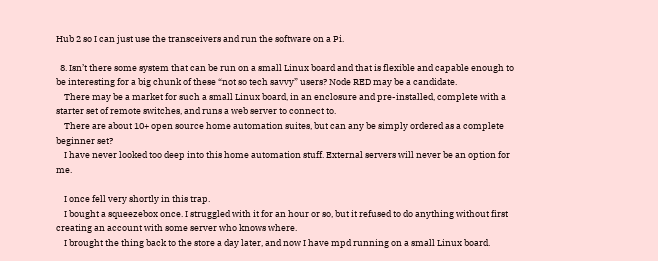Hub 2 so I can just use the transceivers and run the software on a Pi.

  8. Isn’t there some system that can be run on a small Linux board and that is flexible and capable enough to be interesting for a big chunk of these “not so tech savvy” users? Node RED may be a candidate.
    There may be a market for such a small Linux board, in an enclosure and pre-installed, complete with a starter set of remote switches, and runs a web server to connect to.
    There are about 10+ open source home automation suites, but can any be simply ordered as a complete beginner set?
    I have never looked too deep into this home automation stuff. External servers will never be an option for me.

    I once fell very shortly in this trap.
    I bought a squeezebox once. I struggled with it for an hour or so, but it refused to do anything without first creating an account with some server who knows where.
    I brought the thing back to the store a day later, and now I have mpd running on a small Linux board.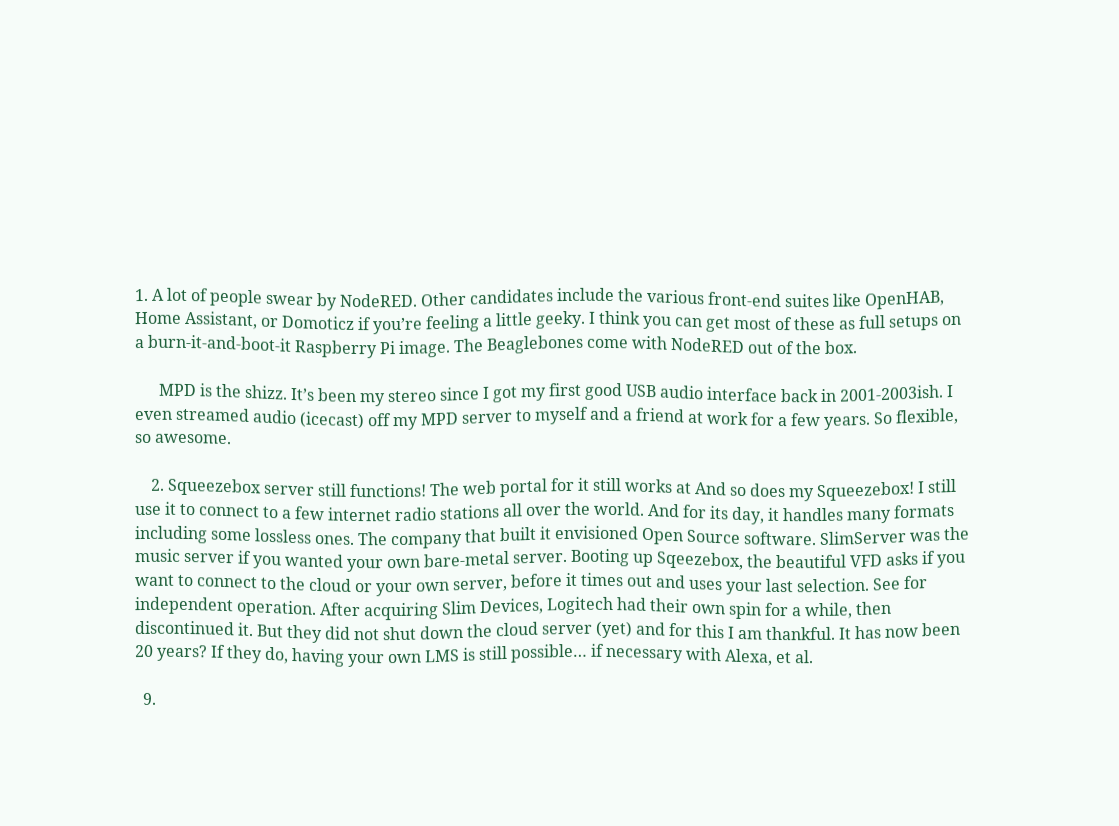1. A lot of people swear by NodeRED. Other candidates include the various front-end suites like OpenHAB, Home Assistant, or Domoticz if you’re feeling a little geeky. I think you can get most of these as full setups on a burn-it-and-boot-it Raspberry Pi image. The Beaglebones come with NodeRED out of the box.

      MPD is the shizz. It’s been my stereo since I got my first good USB audio interface back in 2001-2003ish. I even streamed audio (icecast) off my MPD server to myself and a friend at work for a few years. So flexible, so awesome.

    2. Squeezebox server still functions! The web portal for it still works at And so does my Squeezebox! I still use it to connect to a few internet radio stations all over the world. And for its day, it handles many formats including some lossless ones. The company that built it envisioned Open Source software. SlimServer was the music server if you wanted your own bare-metal server. Booting up Sqeezebox, the beautiful VFD asks if you want to connect to the cloud or your own server, before it times out and uses your last selection. See for independent operation. After acquiring Slim Devices, Logitech had their own spin for a while, then discontinued it. But they did not shut down the cloud server (yet) and for this I am thankful. It has now been 20 years? If they do, having your own LMS is still possible… if necessary with Alexa, et al.

  9.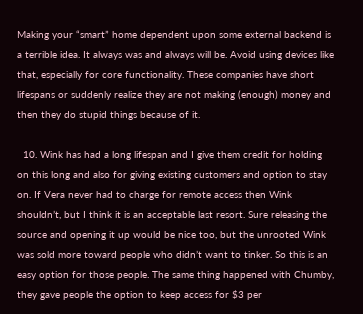Making your “smart” home dependent upon some external backend is a terrible idea. It always was and always will be. Avoid using devices like that, especially for core functionality. These companies have short lifespans or suddenly realize they are not making (enough) money and then they do stupid things because of it.

  10. Wink has had a long lifespan and I give them credit for holding on this long and also for giving existing customers and option to stay on. If Vera never had to charge for remote access then Wink shouldn’t, but I think it is an acceptable last resort. Sure releasing the source and opening it up would be nice too, but the unrooted Wink was sold more toward people who didn’t want to tinker. So this is an easy option for those people. The same thing happened with Chumby, they gave people the option to keep access for $3 per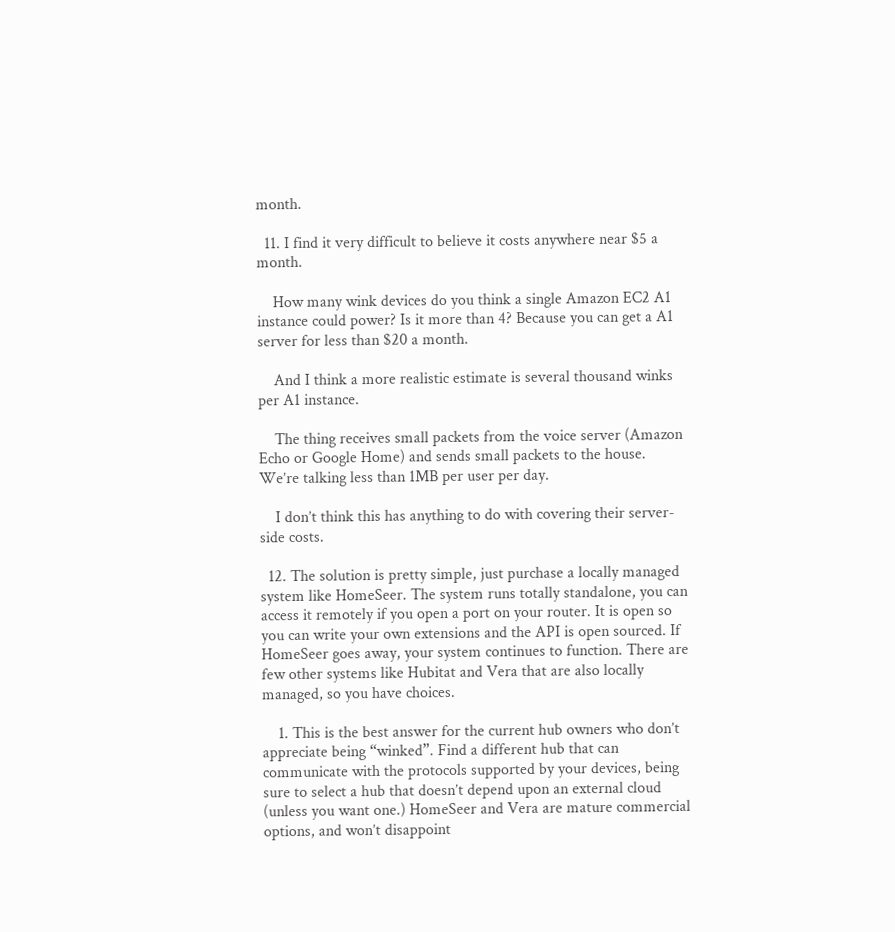month.

  11. I find it very difficult to believe it costs anywhere near $5 a month.

    How many wink devices do you think a single Amazon EC2 A1 instance could power? Is it more than 4? Because you can get a A1 server for less than $20 a month.

    And I think a more realistic estimate is several thousand winks per A1 instance.

    The thing receives small packets from the voice server (Amazon Echo or Google Home) and sends small packets to the house. We’re talking less than 1MB per user per day.

    I don’t think this has anything to do with covering their server-side costs.

  12. The solution is pretty simple, just purchase a locally managed system like HomeSeer. The system runs totally standalone, you can access it remotely if you open a port on your router. It is open so you can write your own extensions and the API is open sourced. If HomeSeer goes away, your system continues to function. There are few other systems like Hubitat and Vera that are also locally managed, so you have choices.

    1. This is the best answer for the current hub owners who don’t appreciate being “winked”. Find a different hub that can communicate with the protocols supported by your devices, being sure to select a hub that doesn’t depend upon an external cloud (unless you want one.) HomeSeer and Vera are mature commercial options, and won’t disappoint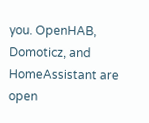you. OpenHAB, Domoticz, and HomeAssistant are open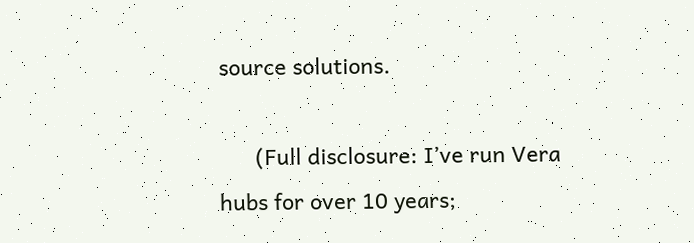source solutions.

      (Full disclosure: I’ve run Vera hubs for over 10 years;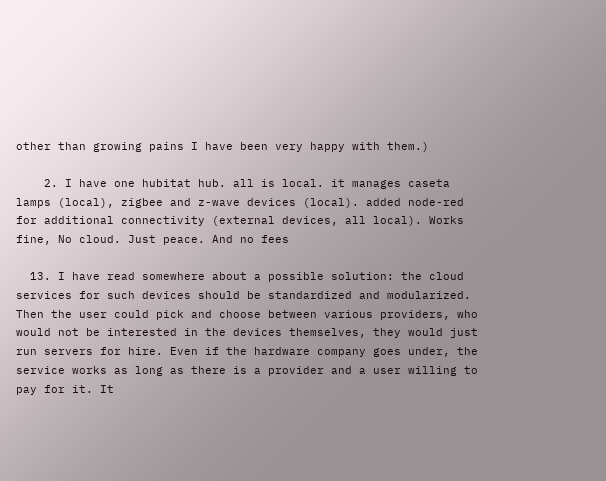other than growing pains I have been very happy with them.)

    2. I have one hubitat hub. all is local. it manages caseta lamps (local), zigbee and z-wave devices (local). added node-red for additional connectivity (external devices, all local). Works fine, No cloud. Just peace. And no fees

  13. I have read somewhere about a possible solution: the cloud services for such devices should be standardized and modularized. Then the user could pick and choose between various providers, who would not be interested in the devices themselves, they would just run servers for hire. Even if the hardware company goes under, the service works as long as there is a provider and a user willing to pay for it. It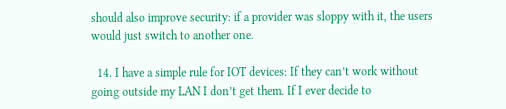should also improve security: if a provider was sloppy with it, the users would just switch to another one.

  14. I have a simple rule for IOT devices: If they can’t work without going outside my LAN I don’t get them. If I ever decide to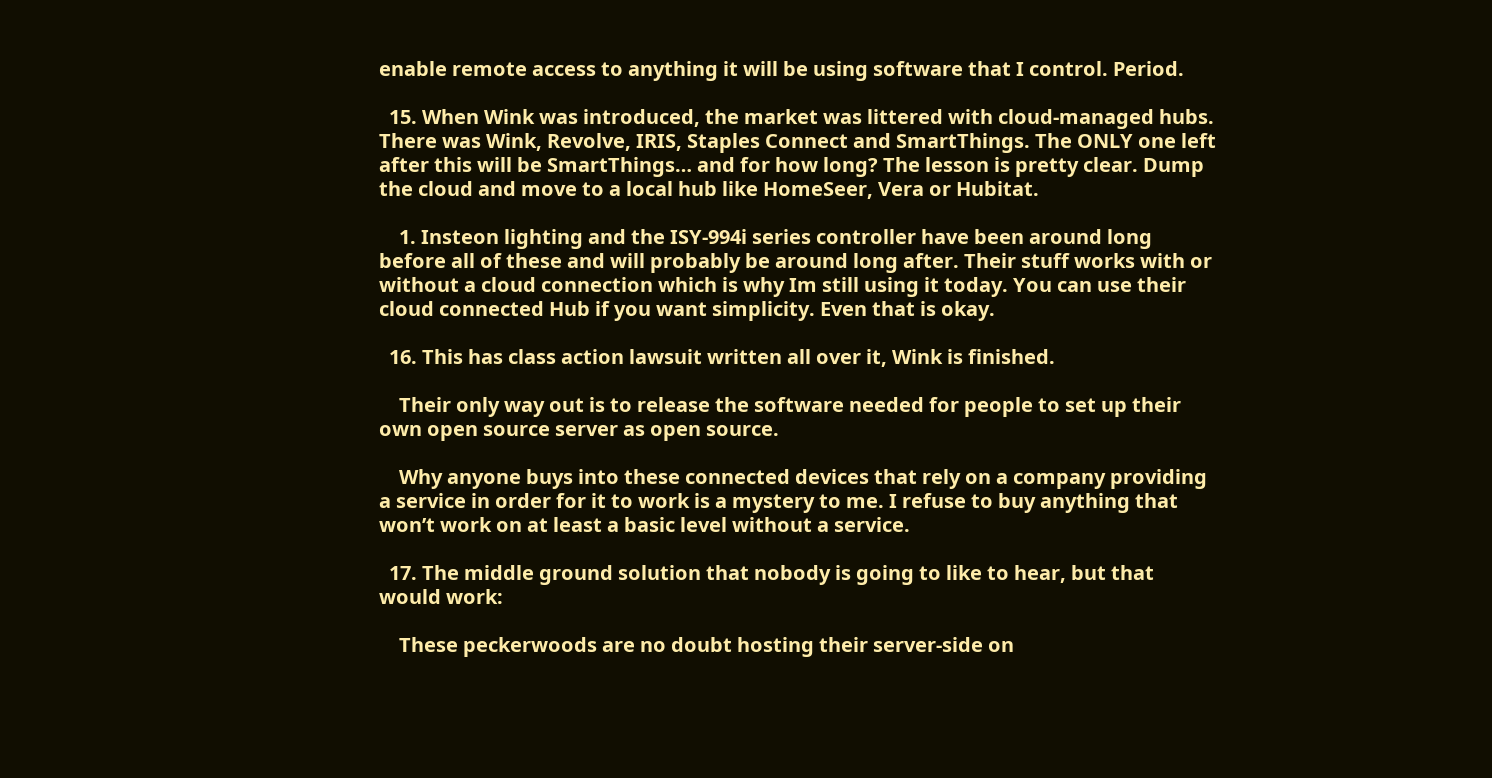enable remote access to anything it will be using software that I control. Period.

  15. When Wink was introduced, the market was littered with cloud-managed hubs. There was Wink, Revolve, IRIS, Staples Connect and SmartThings. The ONLY one left after this will be SmartThings… and for how long? The lesson is pretty clear. Dump the cloud and move to a local hub like HomeSeer, Vera or Hubitat.

    1. Insteon lighting and the ISY-994i series controller have been around long before all of these and will probably be around long after. Their stuff works with or without a cloud connection which is why Im still using it today. You can use their cloud connected Hub if you want simplicity. Even that is okay.

  16. This has class action lawsuit written all over it, Wink is finished.

    Their only way out is to release the software needed for people to set up their own open source server as open source.

    Why anyone buys into these connected devices that rely on a company providing a service in order for it to work is a mystery to me. I refuse to buy anything that won’t work on at least a basic level without a service.

  17. The middle ground solution that nobody is going to like to hear, but that would work:

    These peckerwoods are no doubt hosting their server-side on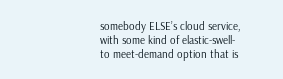somebody ELSE’s cloud service, with some kind of elastic-swell-to meet-demand option that is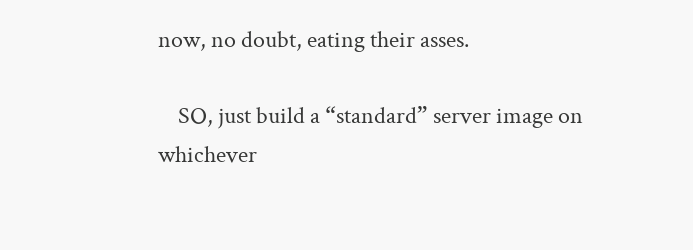now, no doubt, eating their asses.

    SO, just build a “standard” server image on whichever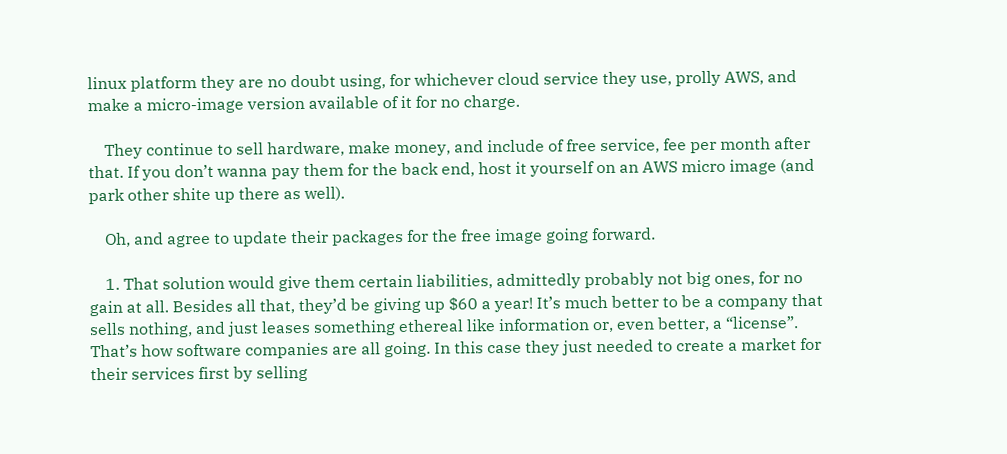linux platform they are no doubt using, for whichever cloud service they use, prolly AWS, and make a micro-image version available of it for no charge.

    They continue to sell hardware, make money, and include of free service, fee per month after that. If you don’t wanna pay them for the back end, host it yourself on an AWS micro image (and park other shite up there as well).

    Oh, and agree to update their packages for the free image going forward.

    1. That solution would give them certain liabilities, admittedly probably not big ones, for no gain at all. Besides all that, they’d be giving up $60 a year! It’s much better to be a company that sells nothing, and just leases something ethereal like information or, even better, a “license”. That’s how software companies are all going. In this case they just needed to create a market for their services first by selling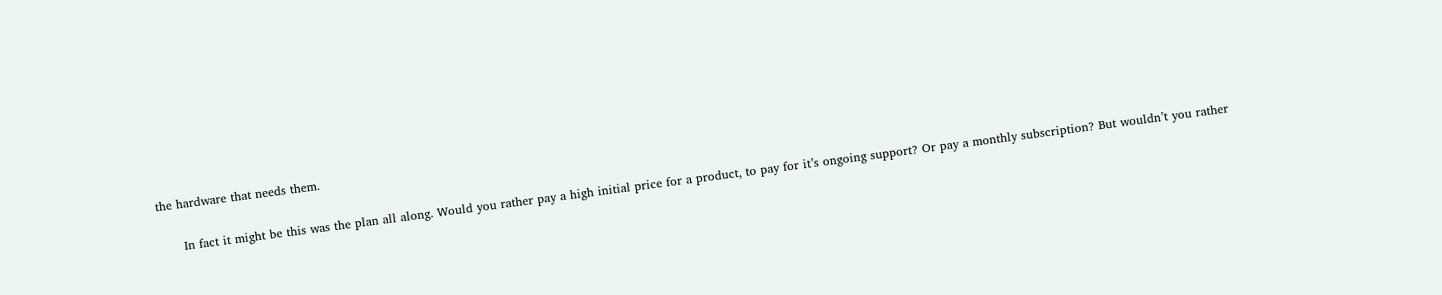the hardware that needs them.

      In fact it might be this was the plan all along. Would you rather pay a high initial price for a product, to pay for it’s ongoing support? Or pay a monthly subscription? But wouldn’t you rather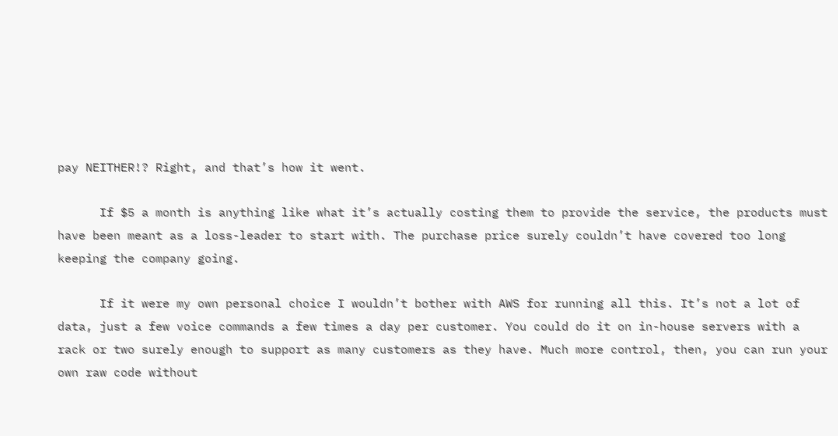pay NEITHER!? Right, and that’s how it went.

      If $5 a month is anything like what it’s actually costing them to provide the service, the products must have been meant as a loss-leader to start with. The purchase price surely couldn’t have covered too long keeping the company going.

      If it were my own personal choice I wouldn’t bother with AWS for running all this. It’s not a lot of data, just a few voice commands a few times a day per customer. You could do it on in-house servers with a rack or two surely enough to support as many customers as they have. Much more control, then, you can run your own raw code without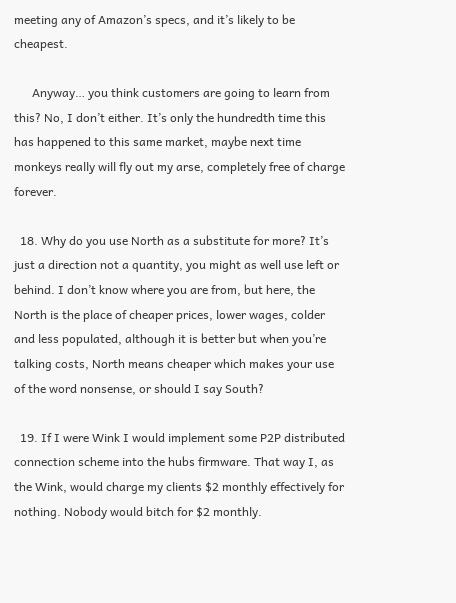meeting any of Amazon’s specs, and it’s likely to be cheapest.

      Anyway… you think customers are going to learn from this? No, I don’t either. It’s only the hundredth time this has happened to this same market, maybe next time monkeys really will fly out my arse, completely free of charge forever.

  18. Why do you use North as a substitute for more? It’s just a direction not a quantity, you might as well use left or behind. I don’t know where you are from, but here, the North is the place of cheaper prices, lower wages, colder and less populated, although it is better but when you’re talking costs, North means cheaper which makes your use of the word nonsense, or should I say South?

  19. If I were Wink I would implement some P2P distributed connection scheme into the hubs firmware. That way I, as the Wink, would charge my clients $2 monthly effectively for nothing. Nobody would bitch for $2 monthly.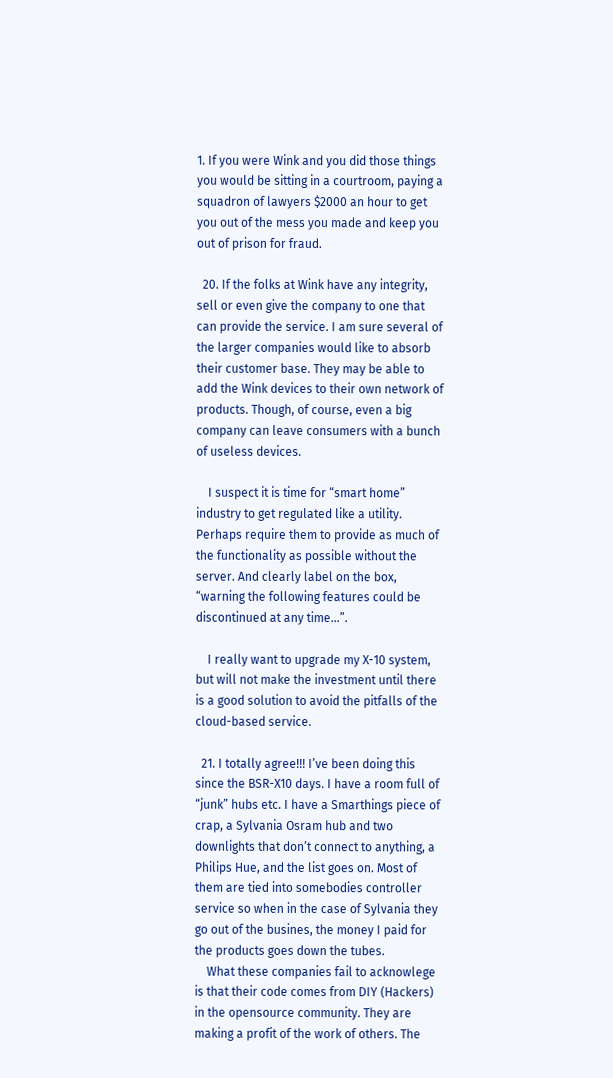1. If you were Wink and you did those things you would be sitting in a courtroom, paying a squadron of lawyers $2000 an hour to get you out of the mess you made and keep you out of prison for fraud.

  20. If the folks at Wink have any integrity, sell or even give the company to one that can provide the service. I am sure several of the larger companies would like to absorb their customer base. They may be able to add the Wink devices to their own network of products. Though, of course, even a big company can leave consumers with a bunch of useless devices.

    I suspect it is time for “smart home” industry to get regulated like a utility. Perhaps require them to provide as much of the functionality as possible without the server. And clearly label on the box, “warning the following features could be discontinued at any time…”.

    I really want to upgrade my X-10 system, but will not make the investment until there is a good solution to avoid the pitfalls of the cloud-based service.

  21. I totally agree!!! I’ve been doing this since the BSR-X10 days. I have a room full of “junk” hubs etc. I have a Smarthings piece of crap, a Sylvania Osram hub and two downlights that don’t connect to anything, a Philips Hue, and the list goes on. Most of them are tied into somebodies controller service so when in the case of Sylvania they go out of the busines, the money I paid for the products goes down the tubes.
    What these companies fail to acknowlege is that their code comes from DIY (Hackers) in the opensource community. They are making a profit of the work of others. The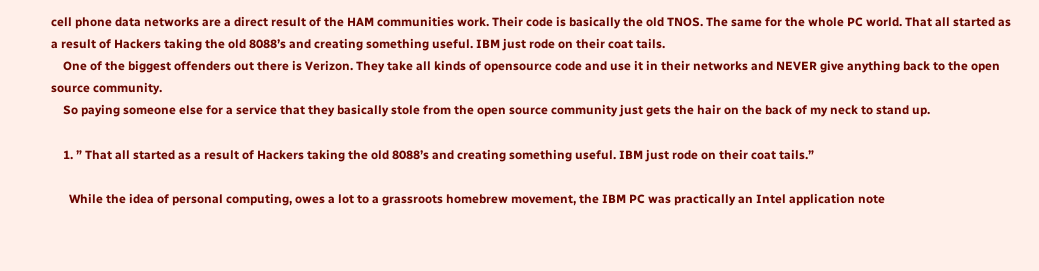cell phone data networks are a direct result of the HAM communities work. Their code is basically the old TNOS. The same for the whole PC world. That all started as a result of Hackers taking the old 8088’s and creating something useful. IBM just rode on their coat tails.
    One of the biggest offenders out there is Verizon. They take all kinds of opensource code and use it in their networks and NEVER give anything back to the open source community.
    So paying someone else for a service that they basically stole from the open source community just gets the hair on the back of my neck to stand up.

    1. ” That all started as a result of Hackers taking the old 8088’s and creating something useful. IBM just rode on their coat tails.”

      While the idea of personal computing, owes a lot to a grassroots homebrew movement, the IBM PC was practically an Intel application note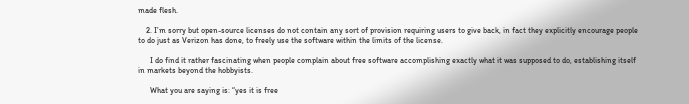made flesh.

    2. I’m sorry but open-source licenses do not contain any sort of provision requiring users to give back, in fact they explicitly encourage people to do just as Verizon has done, to freely use the software within the limits of the license.

      I do find it rather fascinating when people complain about free software accomplishing exactly what it was supposed to do, establishing itself in markets beyond the hobbyists.

      What you are saying is: “yes it is free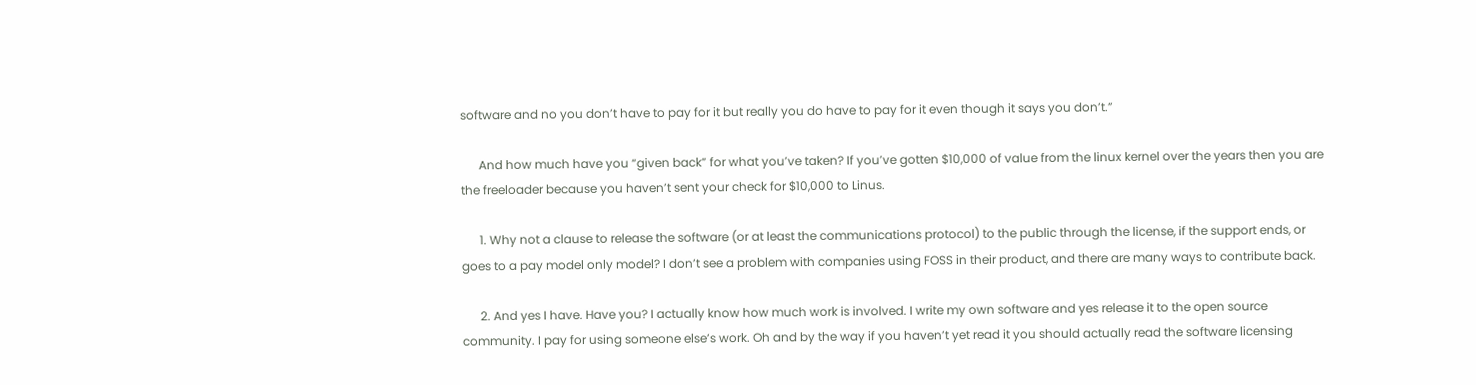software and no you don’t have to pay for it but really you do have to pay for it even though it says you don’t.”

      And how much have you “given back” for what you’ve taken? If you’ve gotten $10,000 of value from the linux kernel over the years then you are the freeloader because you haven’t sent your check for $10,000 to Linus.

      1. Why not a clause to release the software (or at least the communications protocol) to the public through the license, if the support ends, or goes to a pay model only model? I don’t see a problem with companies using FOSS in their product, and there are many ways to contribute back.

      2. And yes I have. Have you? I actually know how much work is involved. I write my own software and yes release it to the open source community. I pay for using someone else’s work. Oh and by the way if you haven’t yet read it you should actually read the software licensing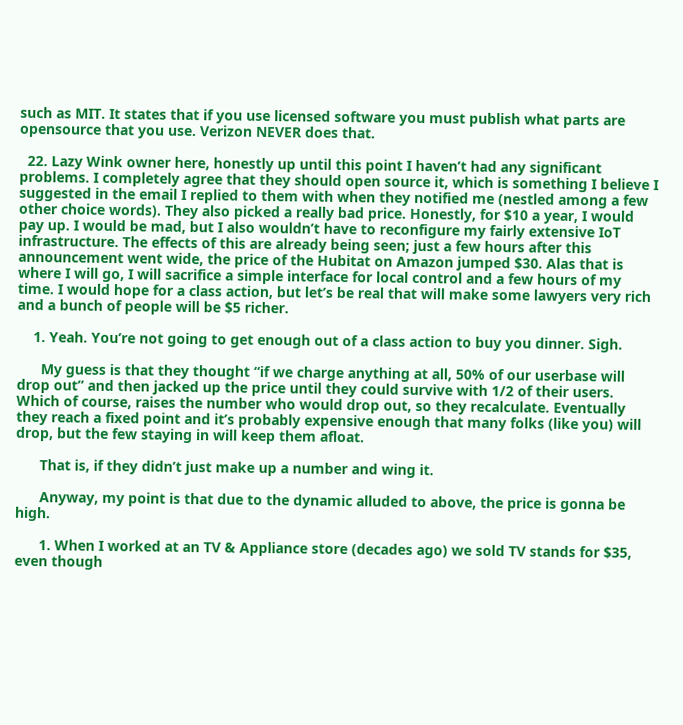such as MIT. It states that if you use licensed software you must publish what parts are opensource that you use. Verizon NEVER does that.

  22. Lazy Wink owner here, honestly up until this point I haven’t had any significant problems. I completely agree that they should open source it, which is something I believe I suggested in the email I replied to them with when they notified me (nestled among a few other choice words). They also picked a really bad price. Honestly, for $10 a year, I would pay up. I would be mad, but I also wouldn’t have to reconfigure my fairly extensive IoT infrastructure. The effects of this are already being seen; just a few hours after this announcement went wide, the price of the Hubitat on Amazon jumped $30. Alas that is where I will go, I will sacrifice a simple interface for local control and a few hours of my time. I would hope for a class action, but let’s be real that will make some lawyers very rich and a bunch of people will be $5 richer.

    1. Yeah. You’re not going to get enough out of a class action to buy you dinner. Sigh.

      My guess is that they thought “if we charge anything at all, 50% of our userbase will drop out” and then jacked up the price until they could survive with 1/2 of their users. Which of course, raises the number who would drop out, so they recalculate. Eventually they reach a fixed point and it’s probably expensive enough that many folks (like you) will drop, but the few staying in will keep them afloat.

      That is, if they didn’t just make up a number and wing it.

      Anyway, my point is that due to the dynamic alluded to above, the price is gonna be high.

      1. When I worked at an TV & Appliance store (decades ago) we sold TV stands for $35, even though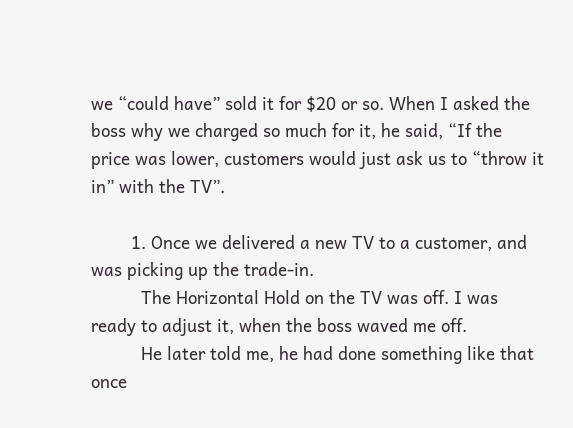we “could have” sold it for $20 or so. When I asked the boss why we charged so much for it, he said, “If the price was lower, customers would just ask us to “throw it in” with the TV”.

        1. Once we delivered a new TV to a customer, and was picking up the trade-in.
          The Horizontal Hold on the TV was off. I was ready to adjust it, when the boss waved me off.
          He later told me, he had done something like that once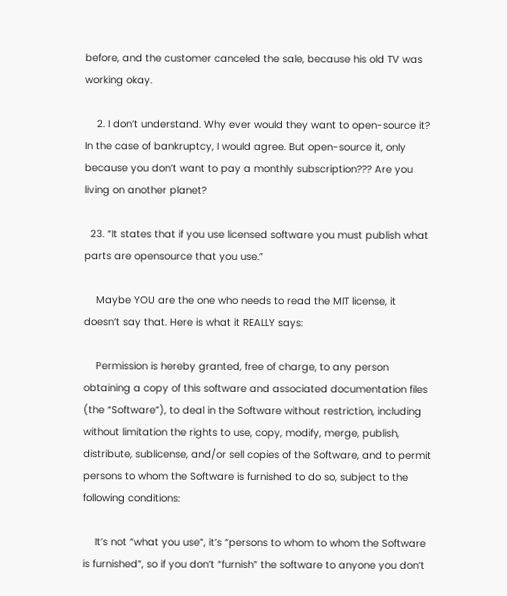before, and the customer canceled the sale, because his old TV was working okay.

    2. I don’t understand. Why ever would they want to open-source it? In the case of bankruptcy, I would agree. But open-source it, only because you don’t want to pay a monthly subscription??? Are you living on another planet?

  23. “It states that if you use licensed software you must publish what parts are opensource that you use.”

    Maybe YOU are the one who needs to read the MIT license, it doesn’t say that. Here is what it REALLY says:

    Permission is hereby granted, free of charge, to any person obtaining a copy of this software and associated documentation files (the “Software”), to deal in the Software without restriction, including without limitation the rights to use, copy, modify, merge, publish, distribute, sublicense, and/or sell copies of the Software, and to permit persons to whom the Software is furnished to do so, subject to the following conditions:

    It’s not “what you use”, it’s “persons to whom to whom the Software is furnished”, so if you don’t “furnish” the software to anyone you don’t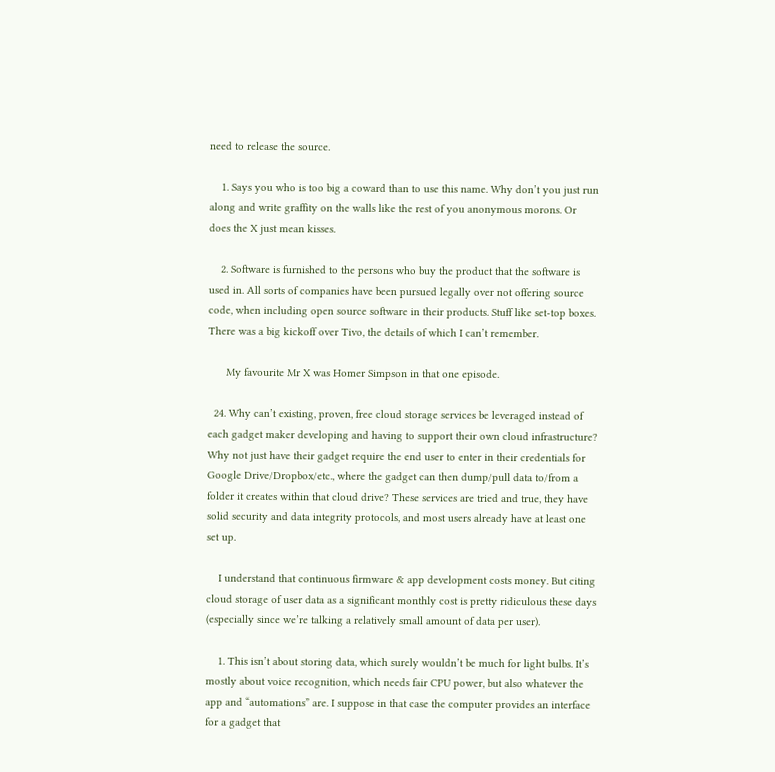need to release the source.

    1. Says you who is too big a coward than to use this name. Why don’t you just run along and write graffity on the walls like the rest of you anonymous morons. Or does the X just mean kisses.

    2. Software is furnished to the persons who buy the product that the software is used in. All sorts of companies have been pursued legally over not offering source code, when including open source software in their products. Stuff like set-top boxes. There was a big kickoff over Tivo, the details of which I can’t remember.

      My favourite Mr X was Homer Simpson in that one episode.

  24. Why can’t existing, proven, free cloud storage services be leveraged instead of each gadget maker developing and having to support their own cloud infrastructure? Why not just have their gadget require the end user to enter in their credentials for Google Drive/Dropbox/etc., where the gadget can then dump/pull data to/from a folder it creates within that cloud drive? These services are tried and true, they have solid security and data integrity protocols, and most users already have at least one set up.

    I understand that continuous firmware & app development costs money. But citing cloud storage of user data as a significant monthly cost is pretty ridiculous these days (especially since we’re talking a relatively small amount of data per user).

    1. This isn’t about storing data, which surely wouldn’t be much for light bulbs. It’s mostly about voice recognition, which needs fair CPU power, but also whatever the app and “automations” are. I suppose in that case the computer provides an interface for a gadget that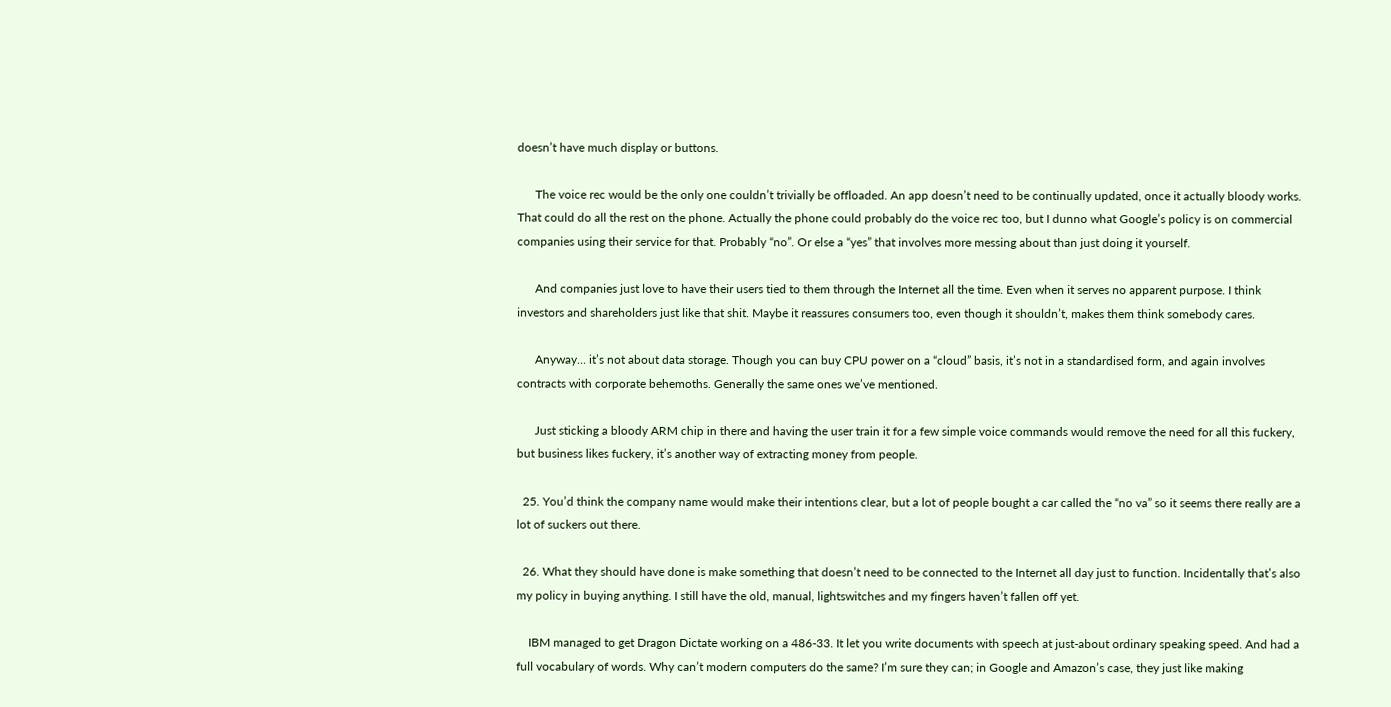doesn’t have much display or buttons.

      The voice rec would be the only one couldn’t trivially be offloaded. An app doesn’t need to be continually updated, once it actually bloody works. That could do all the rest on the phone. Actually the phone could probably do the voice rec too, but I dunno what Google’s policy is on commercial companies using their service for that. Probably “no”. Or else a “yes” that involves more messing about than just doing it yourself.

      And companies just love to have their users tied to them through the Internet all the time. Even when it serves no apparent purpose. I think investors and shareholders just like that shit. Maybe it reassures consumers too, even though it shouldn’t, makes them think somebody cares.

      Anyway… it’s not about data storage. Though you can buy CPU power on a “cloud” basis, it’s not in a standardised form, and again involves contracts with corporate behemoths. Generally the same ones we’ve mentioned.

      Just sticking a bloody ARM chip in there and having the user train it for a few simple voice commands would remove the need for all this fuckery, but business likes fuckery, it’s another way of extracting money from people.

  25. You’d think the company name would make their intentions clear, but a lot of people bought a car called the “no va” so it seems there really are a lot of suckers out there.

  26. What they should have done is make something that doesn’t need to be connected to the Internet all day just to function. Incidentally that’s also my policy in buying anything. I still have the old, manual, lightswitches and my fingers haven’t fallen off yet.

    IBM managed to get Dragon Dictate working on a 486-33. It let you write documents with speech at just-about ordinary speaking speed. And had a full vocabulary of words. Why can’t modern computers do the same? I’m sure they can; in Google and Amazon’s case, they just like making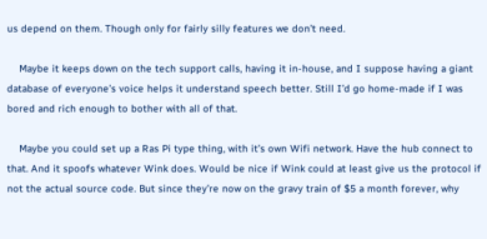us depend on them. Though only for fairly silly features we don’t need.

    Maybe it keeps down on the tech support calls, having it in-house, and I suppose having a giant database of everyone’s voice helps it understand speech better. Still I’d go home-made if I was bored and rich enough to bother with all of that.

    Maybe you could set up a Ras Pi type thing, with it’s own Wifi network. Have the hub connect to that. And it spoofs whatever Wink does. Would be nice if Wink could at least give us the protocol if not the actual source code. But since they’re now on the gravy train of $5 a month forever, why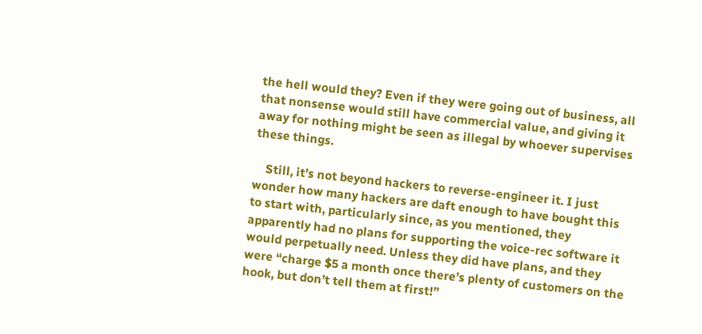the hell would they? Even if they were going out of business, all that nonsense would still have commercial value, and giving it away for nothing might be seen as illegal by whoever supervises these things.

    Still, it’s not beyond hackers to reverse-engineer it. I just wonder how many hackers are daft enough to have bought this to start with, particularly since, as you mentioned, they apparently had no plans for supporting the voice-rec software it would perpetually need. Unless they did have plans, and they were “charge $5 a month once there’s plenty of customers on the hook, but don’t tell them at first!”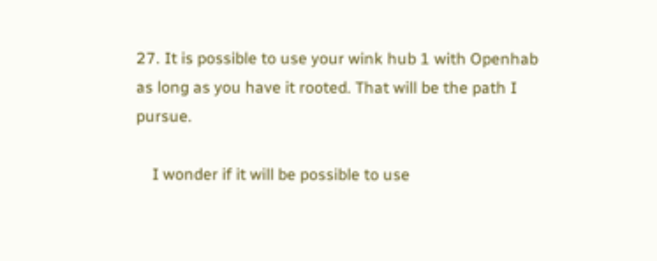27. It is possible to use your wink hub 1 with Openhab as long as you have it rooted. That will be the path I pursue.

    I wonder if it will be possible to use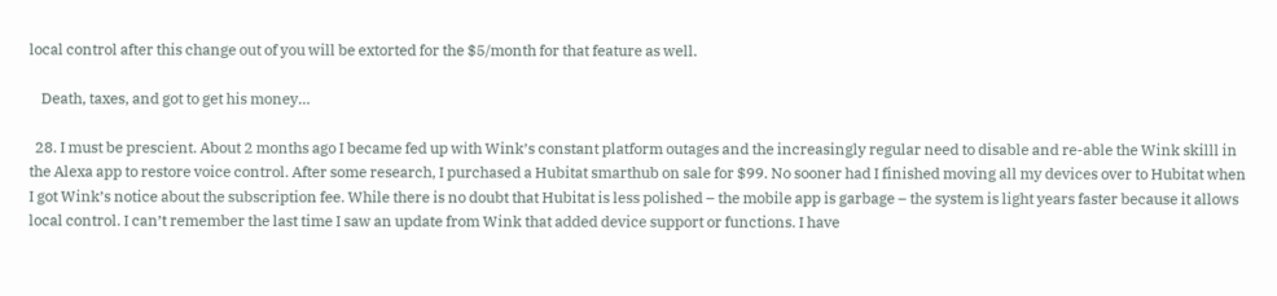local control after this change out of you will be extorted for the $5/month for that feature as well.

    Death, taxes, and got to get his money…

  28. I must be prescient. About 2 months ago I became fed up with Wink’s constant platform outages and the increasingly regular need to disable and re-able the Wink skilll in the Alexa app to restore voice control. After some research, I purchased a Hubitat smarthub on sale for $99. No sooner had I finished moving all my devices over to Hubitat when I got Wink’s notice about the subscription fee. While there is no doubt that Hubitat is less polished – the mobile app is garbage – the system is light years faster because it allows local control. I can’t remember the last time I saw an update from Wink that added device support or functions. I have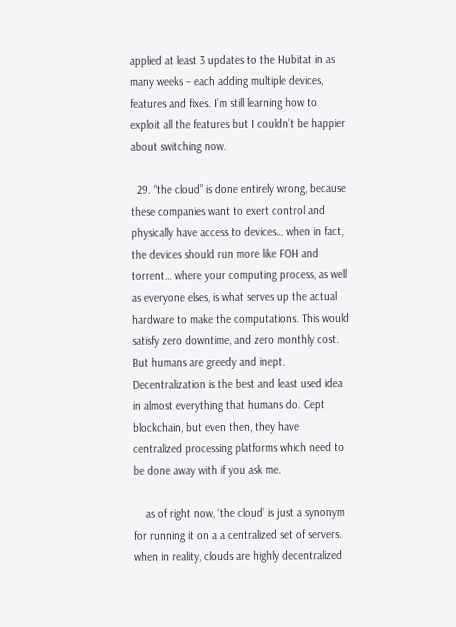applied at least 3 updates to the Hubitat in as many weeks – each adding multiple devices, features and fixes. I’m still learning how to exploit all the features but I couldn’t be happier about switching now.

  29. “the cloud” is done entirely wrong, because these companies want to exert control and physically have access to devices… when in fact, the devices should run more like FOH and torrent… where your computing process, as well as everyone elses, is what serves up the actual hardware to make the computations. This would satisfy zero downtime, and zero monthly cost. But humans are greedy and inept. Decentralization is the best and least used idea in almost everything that humans do. Cept blockchain, but even then, they have centralized processing platforms which need to be done away with if you ask me.

    as of right now, ‘the cloud’ is just a synonym for running it on a a centralized set of servers. when in reality, clouds are highly decentralized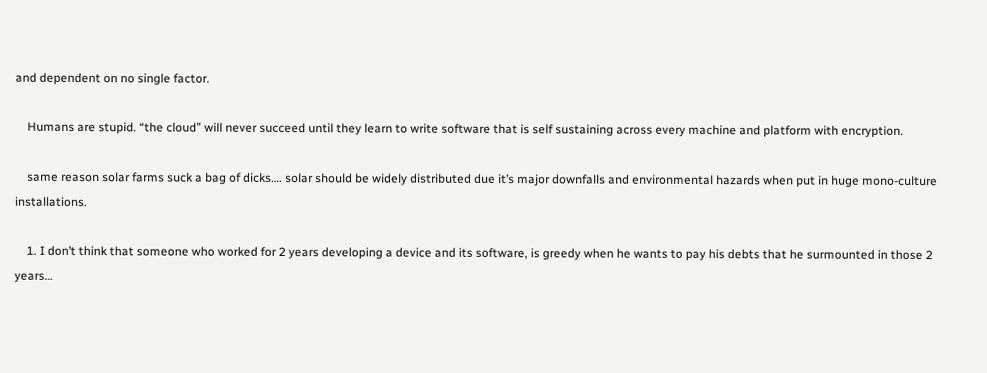and dependent on no single factor.

    Humans are stupid. “the cloud” will never succeed until they learn to write software that is self sustaining across every machine and platform with encryption.

    same reason solar farms suck a bag of dicks…. solar should be widely distributed due it’s major downfalls and environmental hazards when put in huge mono-culture installations.

    1. I don’t think that someone who worked for 2 years developing a device and its software, is greedy when he wants to pay his debts that he surmounted in those 2 years…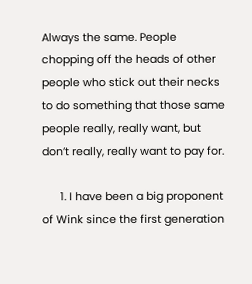Always the same. People chopping off the heads of other people who stick out their necks to do something that those same people really, really want, but don’t really, really want to pay for.

      1. I have been a big proponent of Wink since the first generation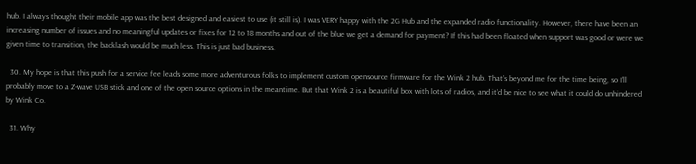hub. I always thought their mobile app was the best designed and easiest to use (it still is). I was VERY happy with the 2G Hub and the expanded radio functionality. However, there have been an increasing number of issues and no meaningful updates or fixes for 12 to 18 months and out of the blue we get a demand for payment? If this had been floated when support was good or were we given time to transition, the backlash would be much less. This is just bad business.

  30. My hope is that this push for a service fee leads some more adventurous folks to implement custom opensource firmware for the Wink 2 hub. That’s beyond me for the time being, so I’ll probably move to a Z-wave USB stick and one of the open source options in the meantime. But that Wink 2 is a beautiful box with lots of radios, and it’d be nice to see what it could do unhindered by Wink Co.

  31. Why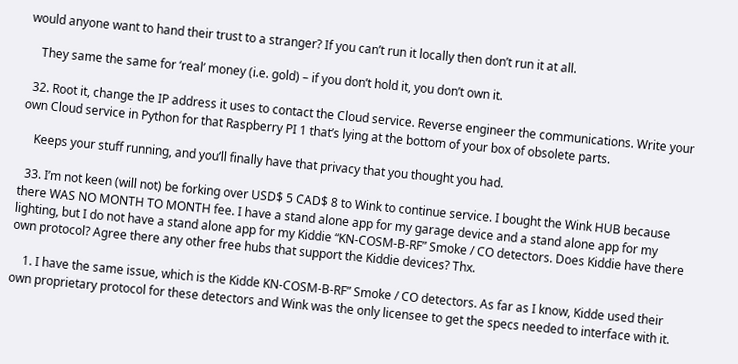would anyone want to hand their trust to a stranger? If you can’t run it locally then don’t run it at all.

    They same the same for ‘real’ money (i.e. gold) – if you don’t hold it, you don’t own it.

  32. Root it, change the IP address it uses to contact the Cloud service. Reverse engineer the communications. Write your own Cloud service in Python for that Raspberry PI 1 that’s lying at the bottom of your box of obsolete parts.

    Keeps your stuff running, and you’ll finally have that privacy that you thought you had.

  33. I’m not keen (will not) be forking over USD$ 5 CAD$ 8 to Wink to continue service. I bought the Wink HUB because there WAS NO MONTH TO MONTH fee. I have a stand alone app for my garage device and a stand alone app for my lighting, but I do not have a stand alone app for my Kiddie “KN-COSM-B-RF” Smoke / CO detectors. Does Kiddie have there own protocol? Agree there any other free hubs that support the Kiddie devices? Thx.

    1. I have the same issue, which is the Kidde KN-COSM-B-RF” Smoke / CO detectors. As far as I know, Kidde used their own proprietary protocol for these detectors and Wink was the only licensee to get the specs needed to interface with it.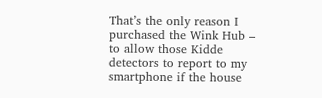That’s the only reason I purchased the Wink Hub – to allow those Kidde detectors to report to my smartphone if the house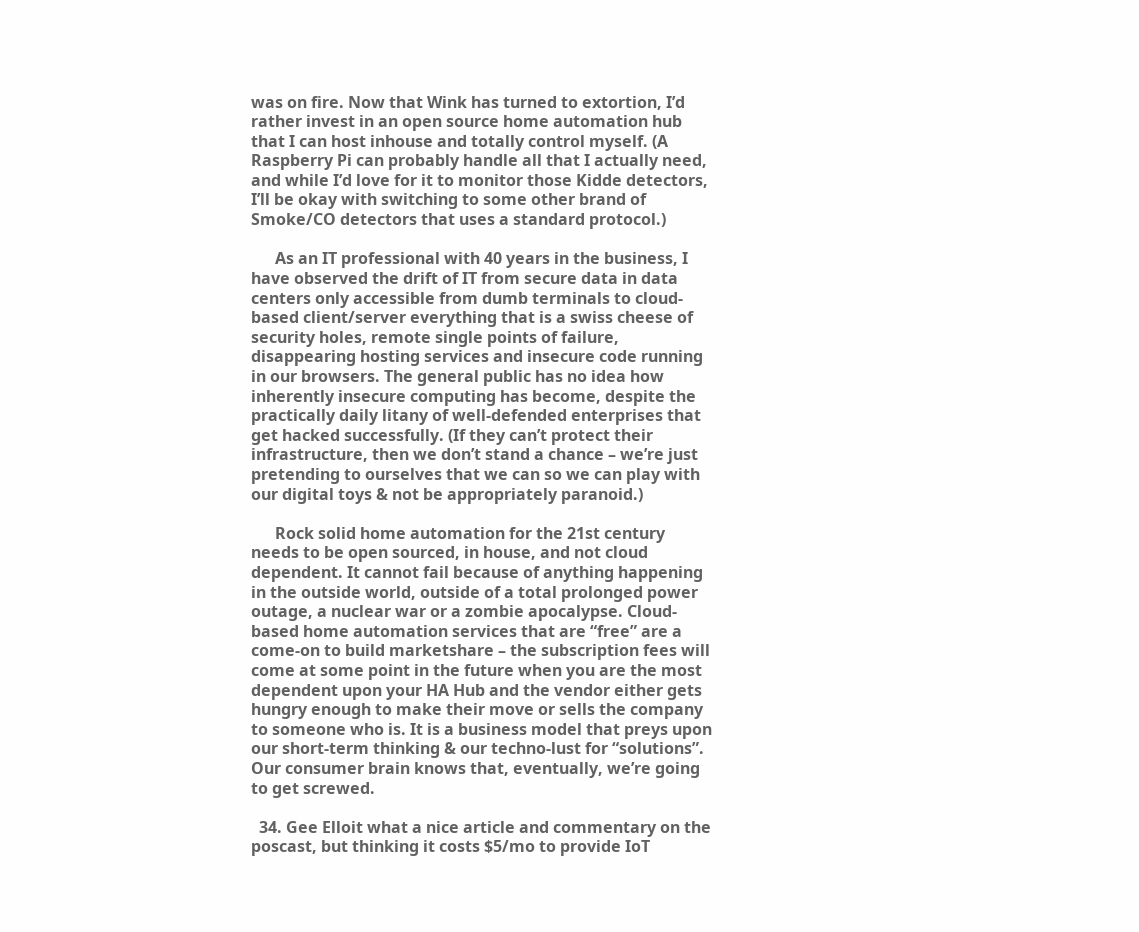was on fire. Now that Wink has turned to extortion, I’d rather invest in an open source home automation hub that I can host inhouse and totally control myself. (A Raspberry Pi can probably handle all that I actually need, and while I’d love for it to monitor those Kidde detectors, I’ll be okay with switching to some other brand of Smoke/CO detectors that uses a standard protocol.)

      As an IT professional with 40 years in the business, I have observed the drift of IT from secure data in data centers only accessible from dumb terminals to cloud-based client/server everything that is a swiss cheese of security holes, remote single points of failure, disappearing hosting services and insecure code running in our browsers. The general public has no idea how inherently insecure computing has become, despite the practically daily litany of well-defended enterprises that get hacked successfully. (If they can’t protect their infrastructure, then we don’t stand a chance – we’re just pretending to ourselves that we can so we can play with our digital toys & not be appropriately paranoid.)

      Rock solid home automation for the 21st century needs to be open sourced, in house, and not cloud dependent. It cannot fail because of anything happening in the outside world, outside of a total prolonged power outage, a nuclear war or a zombie apocalypse. Cloud-based home automation services that are “free” are a come-on to build marketshare – the subscription fees will come at some point in the future when you are the most dependent upon your HA Hub and the vendor either gets hungry enough to make their move or sells the company to someone who is. It is a business model that preys upon our short-term thinking & our techno-lust for “solutions”. Our consumer brain knows that, eventually, we’re going to get screwed.

  34. Gee Elloit what a nice article and commentary on the poscast, but thinking it costs $5/mo to provide IoT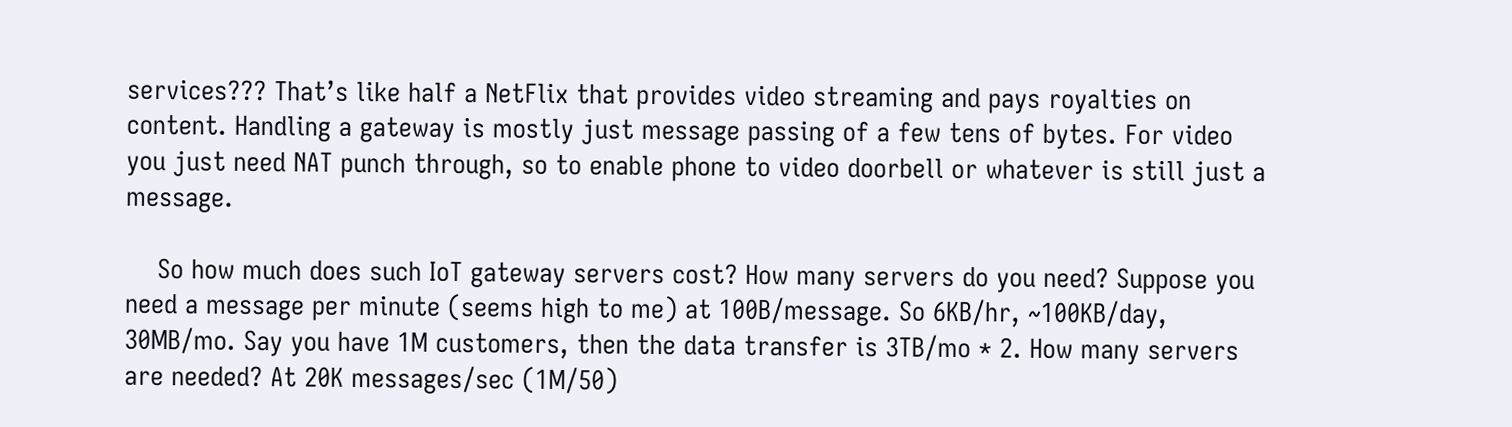services??? That’s like half a NetFlix that provides video streaming and pays royalties on content. Handling a gateway is mostly just message passing of a few tens of bytes. For video you just need NAT punch through, so to enable phone to video doorbell or whatever is still just a message.

    So how much does such IoT gateway servers cost? How many servers do you need? Suppose you need a message per minute (seems high to me) at 100B/message. So 6KB/hr, ~100KB/day, 30MB/mo. Say you have 1M customers, then the data transfer is 3TB/mo * 2. How many servers are needed? At 20K messages/sec (1M/50)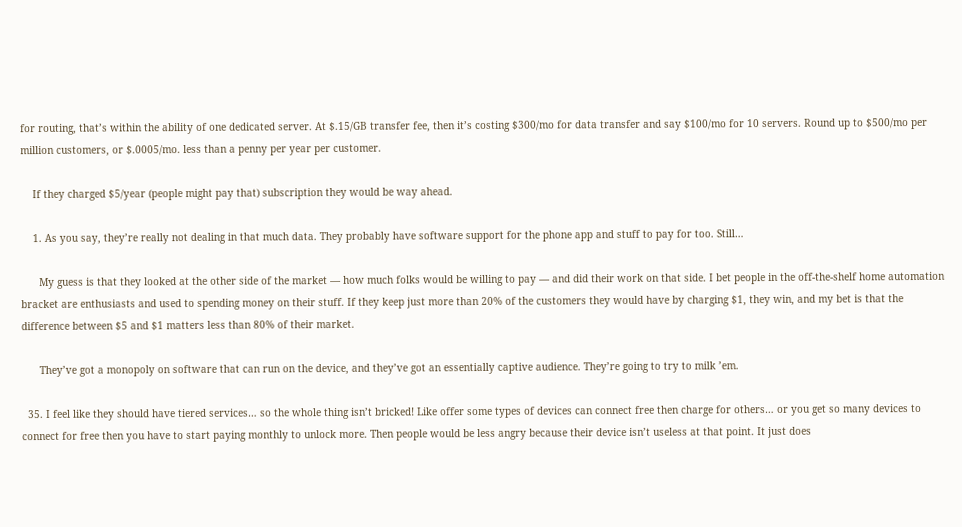for routing, that’s within the ability of one dedicated server. At $.15/GB transfer fee, then it’s costing $300/mo for data transfer and say $100/mo for 10 servers. Round up to $500/mo per million customers, or $.0005/mo. less than a penny per year per customer.

    If they charged $5/year (people might pay that) subscription they would be way ahead.

    1. As you say, they’re really not dealing in that much data. They probably have software support for the phone app and stuff to pay for too. Still…

      My guess is that they looked at the other side of the market — how much folks would be willing to pay — and did their work on that side. I bet people in the off-the-shelf home automation bracket are enthusiasts and used to spending money on their stuff. If they keep just more than 20% of the customers they would have by charging $1, they win, and my bet is that the difference between $5 and $1 matters less than 80% of their market.

      They’ve got a monopoly on software that can run on the device, and they’ve got an essentially captive audience. They’re going to try to milk ’em.

  35. I feel like they should have tiered services… so the whole thing isn’t bricked! Like offer some types of devices can connect free then charge for others… or you get so many devices to connect for free then you have to start paying monthly to unlock more. Then people would be less angry because their device isn’t useless at that point. It just does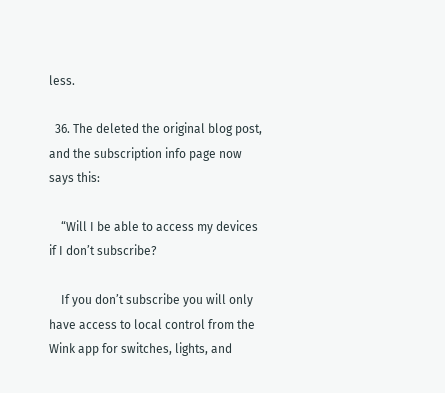less.

  36. The deleted the original blog post, and the subscription info page now says this:

    “Will I be able to access my devices if I don’t subscribe?

    If you don’t subscribe you will only have access to local control from the Wink app for switches, lights, and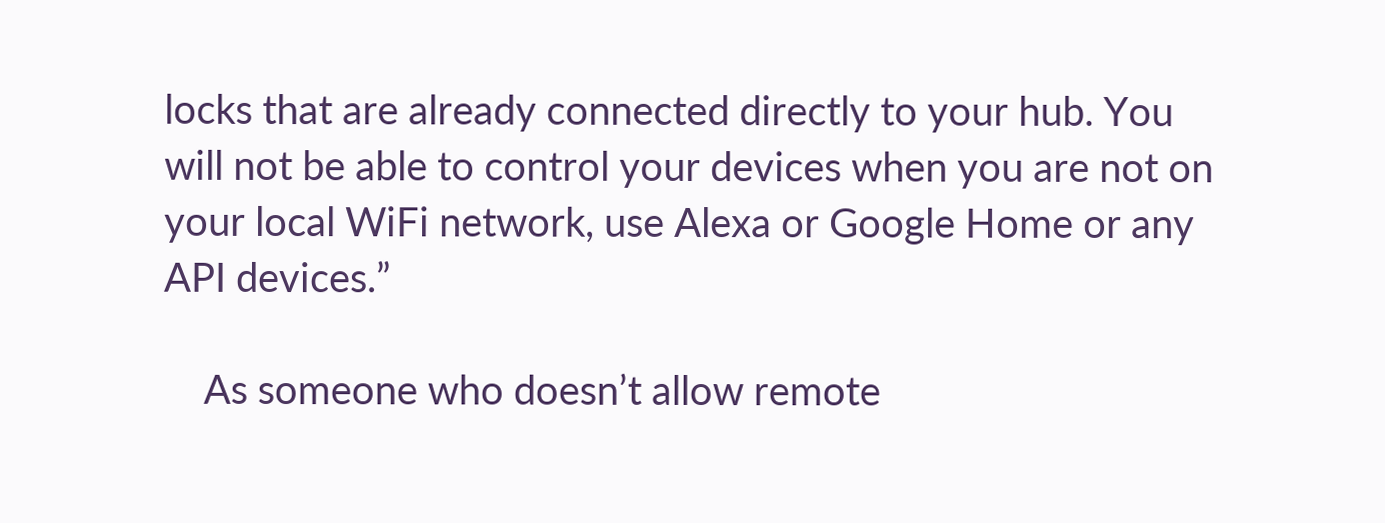locks that are already connected directly to your hub. You will not be able to control your devices when you are not on your local WiFi network, use Alexa or Google Home or any API devices.”

    As someone who doesn’t allow remote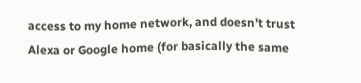access to my home network, and doesn’t trust Alexa or Google home (for basically the same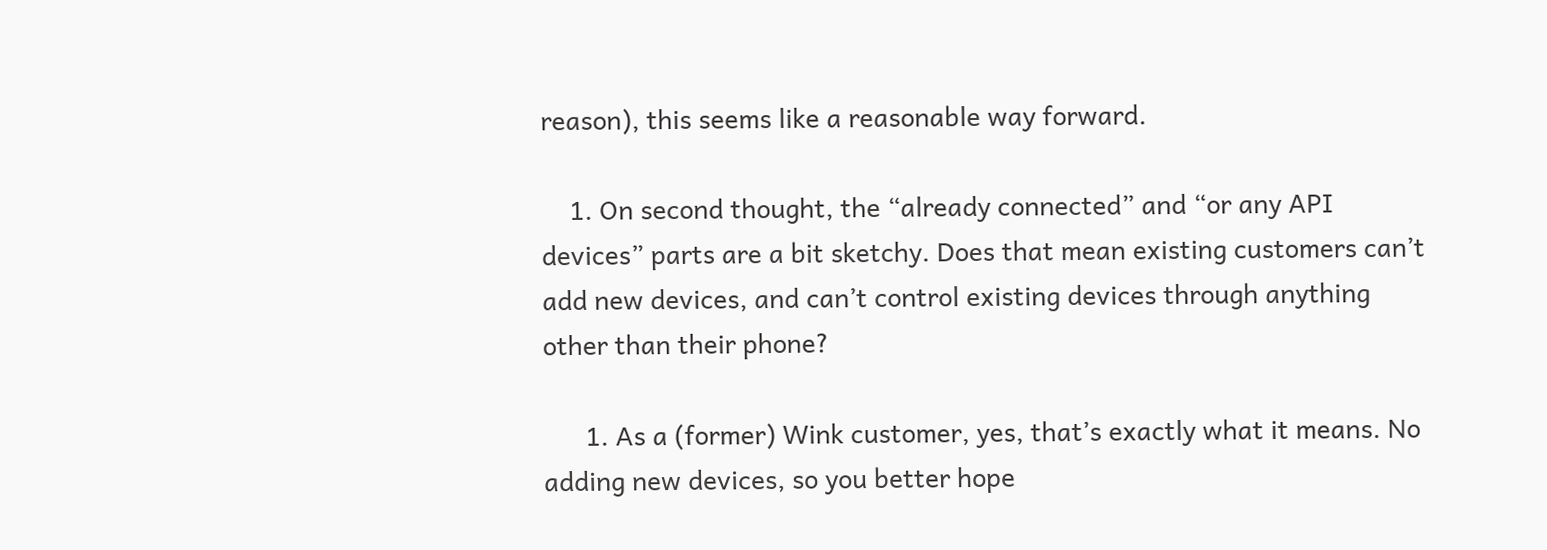reason), this seems like a reasonable way forward.

    1. On second thought, the “already connected” and “or any API devices” parts are a bit sketchy. Does that mean existing customers can’t add new devices, and can’t control existing devices through anything other than their phone?

      1. As a (former) Wink customer, yes, that’s exactly what it means. No adding new devices, so you better hope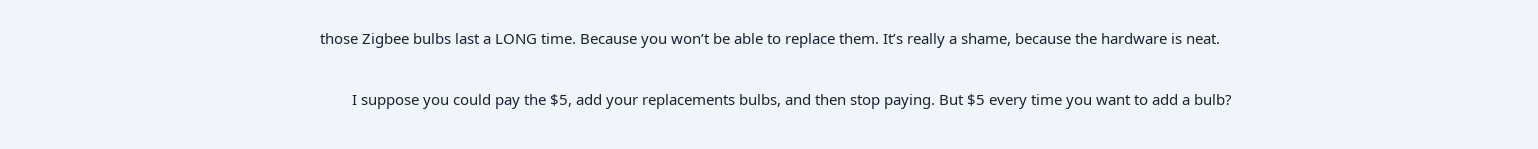those Zigbee bulbs last a LONG time. Because you won’t be able to replace them. It’s really a shame, because the hardware is neat.

        I suppose you could pay the $5, add your replacements bulbs, and then stop paying. But $5 every time you want to add a bulb?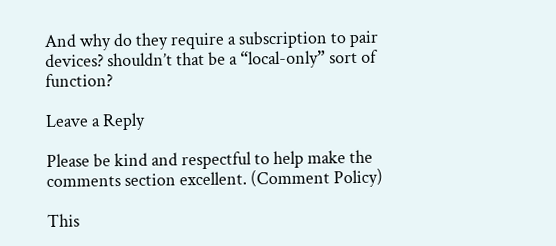And why do they require a subscription to pair devices? shouldn’t that be a “local-only” sort of function?

Leave a Reply

Please be kind and respectful to help make the comments section excellent. (Comment Policy)

This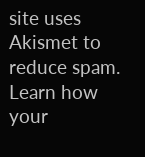site uses Akismet to reduce spam. Learn how your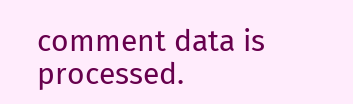comment data is processed.